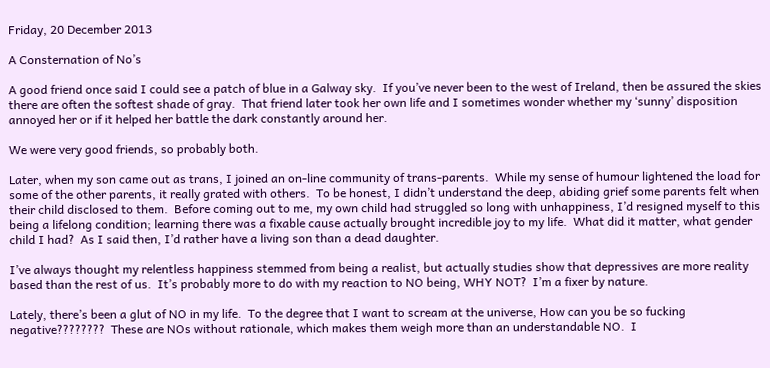Friday, 20 December 2013

A Consternation of No’s

A good friend once said I could see a patch of blue in a Galway sky.  If you’ve never been to the west of Ireland, then be assured the skies there are often the softest shade of gray.  That friend later took her own life and I sometimes wonder whether my ‘sunny’ disposition annoyed her or if it helped her battle the dark constantly around her.

We were very good friends, so probably both.

Later, when my son came out as trans, I joined an on-line community of trans-parents.  While my sense of humour lightened the load for some of the other parents, it really grated with others.  To be honest, I didn’t understand the deep, abiding grief some parents felt when their child disclosed to them.  Before coming out to me, my own child had struggled so long with unhappiness, I’d resigned myself to this being a lifelong condition; learning there was a fixable cause actually brought incredible joy to my life.  What did it matter, what gender child I had?  As I said then, I’d rather have a living son than a dead daughter.

I’ve always thought my relentless happiness stemmed from being a realist, but actually studies show that depressives are more reality based than the rest of us.  It’s probably more to do with my reaction to NO being, WHY NOT?  I’m a fixer by nature.

Lately, there’s been a glut of NO in my life.  To the degree that I want to scream at the universe, How can you be so fucking negative????????  These are NOs without rationale, which makes them weigh more than an understandable NO.  I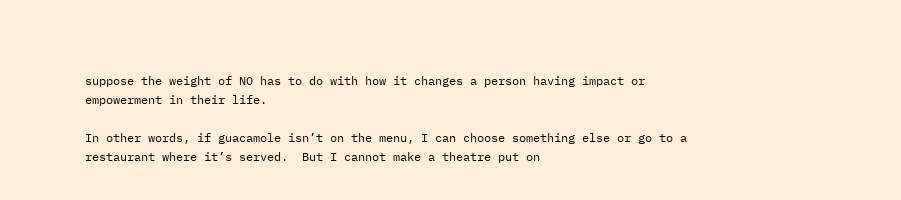suppose the weight of NO has to do with how it changes a person having impact or empowerment in their life.

In other words, if guacamole isn’t on the menu, I can choose something else or go to a restaurant where it’s served.  But I cannot make a theatre put on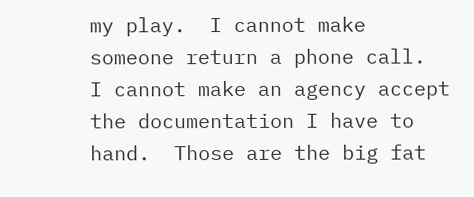my play.  I cannot make someone return a phone call.  I cannot make an agency accept the documentation I have to hand.  Those are the big fat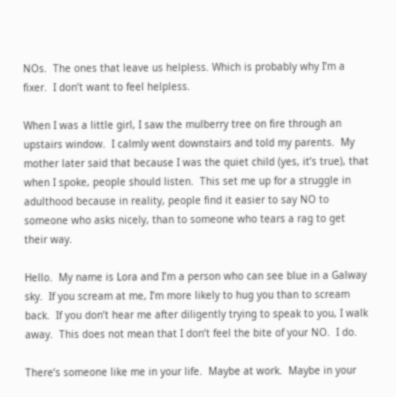NOs.  The ones that leave us helpless. Which is probably why I’m a fixer.  I don’t want to feel helpless.

When I was a little girl, I saw the mulberry tree on fire through an upstairs window.  I calmly went downstairs and told my parents.  My mother later said that because I was the quiet child (yes, it’s true), that when I spoke, people should listen.  This set me up for a struggle in adulthood because in reality, people find it easier to say NO to someone who asks nicely, than to someone who tears a rag to get their way.

Hello.  My name is Lora and I’m a person who can see blue in a Galway sky.  If you scream at me, I’m more likely to hug you than to scream back.  If you don’t hear me after diligently trying to speak to you, I walk away.  This does not mean that I don’t feel the bite of your NO.  I do.

There’s someone like me in your life.  Maybe at work.  Maybe in your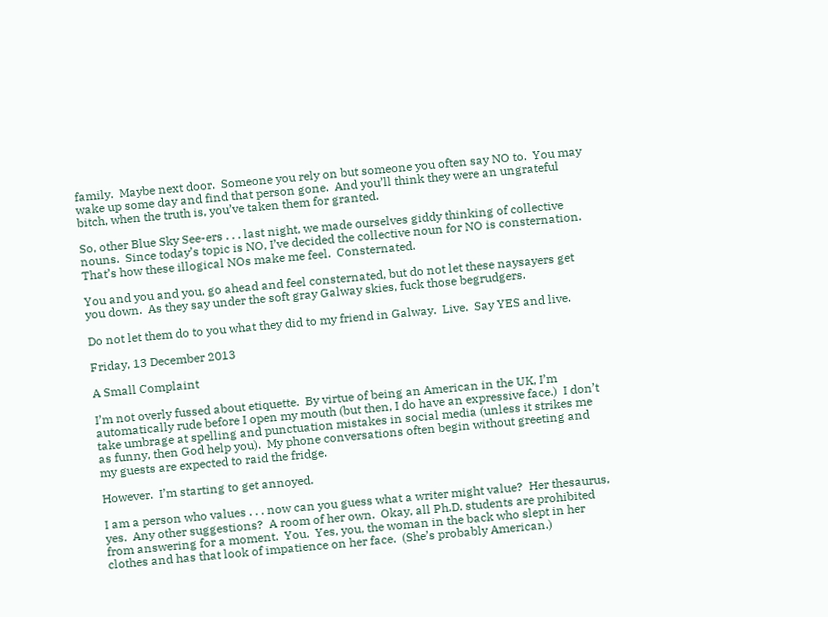family.  Maybe next door.  Someone you rely on but someone you often say NO to.  You may wake up some day and find that person gone.  And you’ll think they were an ungrateful bitch, when the truth is, you’ve taken them for granted.

So, other Blue Sky See-ers . . . last night, we made ourselves giddy thinking of collective nouns.  Since today’s topic is NO, I’ve decided the collective noun for NO is consternation.  That’s how these illogical NOs make me feel.  Consternated.

You and you and you, go ahead and feel consternated, but do not let these naysayers get you down.  As they say under the soft gray Galway skies, fuck those begrudgers.

Do not let them do to you what they did to my friend in Galway.  Live.  Say YES and live.

Friday, 13 December 2013

A Small Complaint

I’m not overly fussed about etiquette.  By virtue of being an American in the UK, I’m automatically rude before I open my mouth (but then, I do have an expressive face.)  I don’t take umbrage at spelling and punctuation mistakes in social media (unless it strikes me as funny, then God help you).  My phone conversations often begin without greeting and my guests are expected to raid the fridge.

However.  I’m starting to get annoyed.

I am a person who values . . . now can you guess what a writer might value?  Her thesaurus, yes.  Any other suggestions?  A room of her own.  Okay, all Ph.D. students are prohibited from answering for a moment.  You.  Yes, you, the woman in the back who slept in her clothes and has that look of impatience on her face.  (She’s probably American.)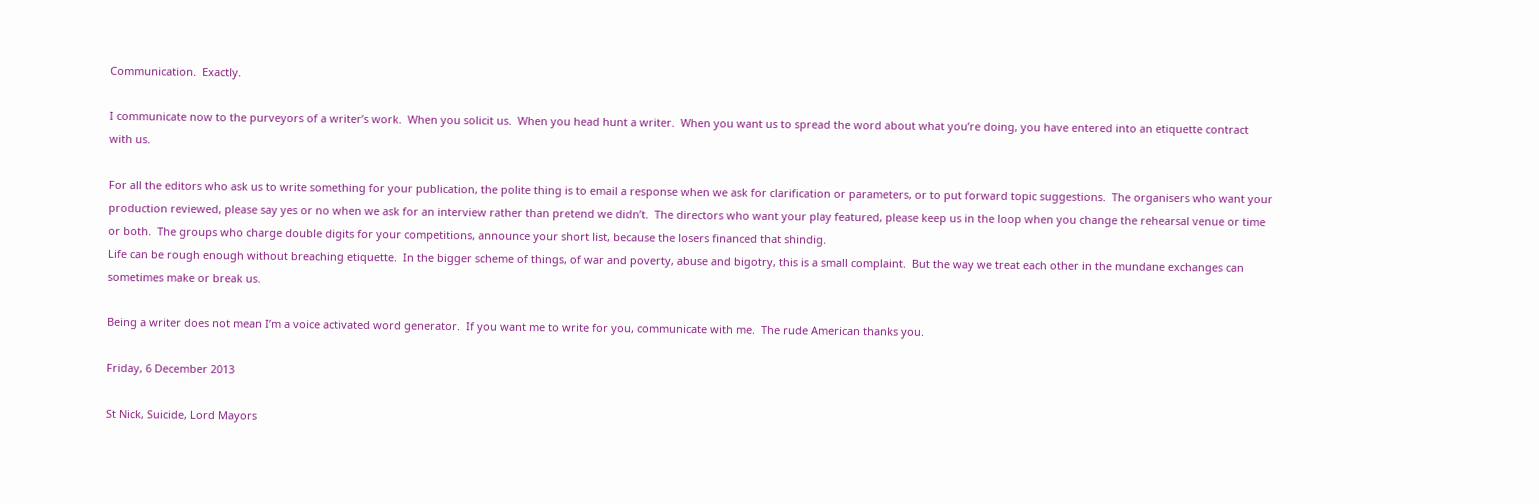Communication.  Exactly.

I communicate now to the purveyors of a writer’s work.  When you solicit us.  When you head hunt a writer.  When you want us to spread the word about what you’re doing, you have entered into an etiquette contract with us.

For all the editors who ask us to write something for your publication, the polite thing is to email a response when we ask for clarification or parameters, or to put forward topic suggestions.  The organisers who want your production reviewed, please say yes or no when we ask for an interview rather than pretend we didn’t.  The directors who want your play featured, please keep us in the loop when you change the rehearsal venue or time or both.  The groups who charge double digits for your competitions, announce your short list, because the losers financed that shindig.
Life can be rough enough without breaching etiquette.  In the bigger scheme of things, of war and poverty, abuse and bigotry, this is a small complaint.  But the way we treat each other in the mundane exchanges can sometimes make or break us.

Being a writer does not mean I’m a voice activated word generator.  If you want me to write for you, communicate with me.  The rude American thanks you.

Friday, 6 December 2013

St Nick, Suicide, Lord Mayors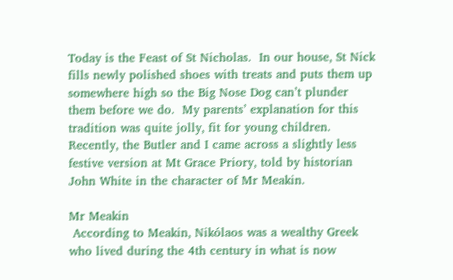Today is the Feast of St Nicholas.  In our house, St Nick fills newly polished shoes with treats and puts them up somewhere high so the Big Nose Dog can’t plunder them before we do.  My parents’ explanation for this tradition was quite jolly, fit for young children.  Recently, the Butler and I came across a slightly less festive version at Mt Grace Priory, told by historian John White in the character of Mr Meakin.

Mr Meakin
 According to Meakin, Nikólaos was a wealthy Greek who lived during the 4th century in what is now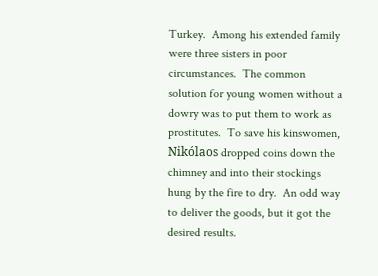Turkey.  Among his extended family were three sisters in poor circumstances.  The common solution for young women without a dowry was to put them to work as prostitutes.  To save his kinswomen, Nikólaos dropped coins down the chimney and into their stockings hung by the fire to dry.  An odd way to deliver the goods, but it got the desired results.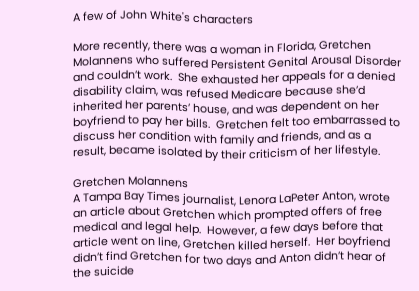A few of John White's characters

More recently, there was a woman in Florida, Gretchen Molannens who suffered Persistent Genital Arousal Disorder and couldn’t work.  She exhausted her appeals for a denied disability claim, was refused Medicare because she’d inherited her parents’ house, and was dependent on her boyfriend to pay her bills.  Gretchen felt too embarrassed to discuss her condition with family and friends, and as a result, became isolated by their criticism of her lifestyle.

Gretchen Molannens
A Tampa Bay Times journalist, Lenora LaPeter Anton, wrote an article about Gretchen which prompted offers of free medical and legal help.  However, a few days before that article went on line, Gretchen killed herself.  Her boyfriend didn’t find Gretchen for two days and Anton didn’t hear of the suicide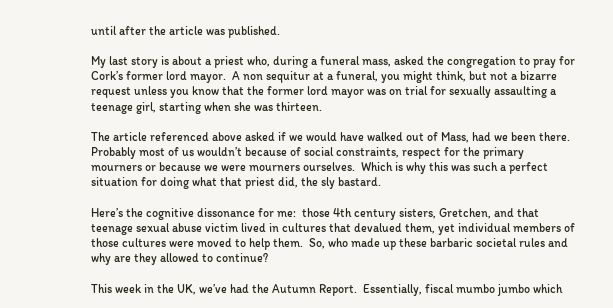until after the article was published.

My last story is about a priest who, during a funeral mass, asked the congregation to pray for Cork’s former lord mayor.  A non sequitur at a funeral, you might think, but not a bizarre request unless you know that the former lord mayor was on trial for sexually assaulting a teenage girl, starting when she was thirteen.

The article referenced above asked if we would have walked out of Mass, had we been there.  Probably most of us wouldn’t because of social constraints, respect for the primary mourners or because we were mourners ourselves.  Which is why this was such a perfect situation for doing what that priest did, the sly bastard.

Here’s the cognitive dissonance for me:  those 4th century sisters, Gretchen, and that teenage sexual abuse victim lived in cultures that devalued them, yet individual members of those cultures were moved to help them.  So, who made up these barbaric societal rules and why are they allowed to continue?

This week in the UK, we’ve had the Autumn Report.  Essentially, fiscal mumbo jumbo which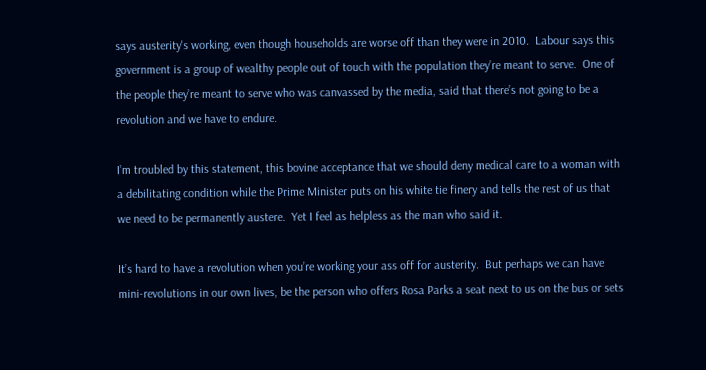says austerity's working, even though households are worse off than they were in 2010.  Labour says this government is a group of wealthy people out of touch with the population they’re meant to serve.  One of the people they’re meant to serve who was canvassed by the media, said that there’s not going to be a revolution and we have to endure.

I’m troubled by this statement, this bovine acceptance that we should deny medical care to a woman with a debilitating condition while the Prime Minister puts on his white tie finery and tells the rest of us that we need to be permanently austere.  Yet I feel as helpless as the man who said it.

It’s hard to have a revolution when you’re working your ass off for austerity.  But perhaps we can have mini-revolutions in our own lives, be the person who offers Rosa Parks a seat next to us on the bus or sets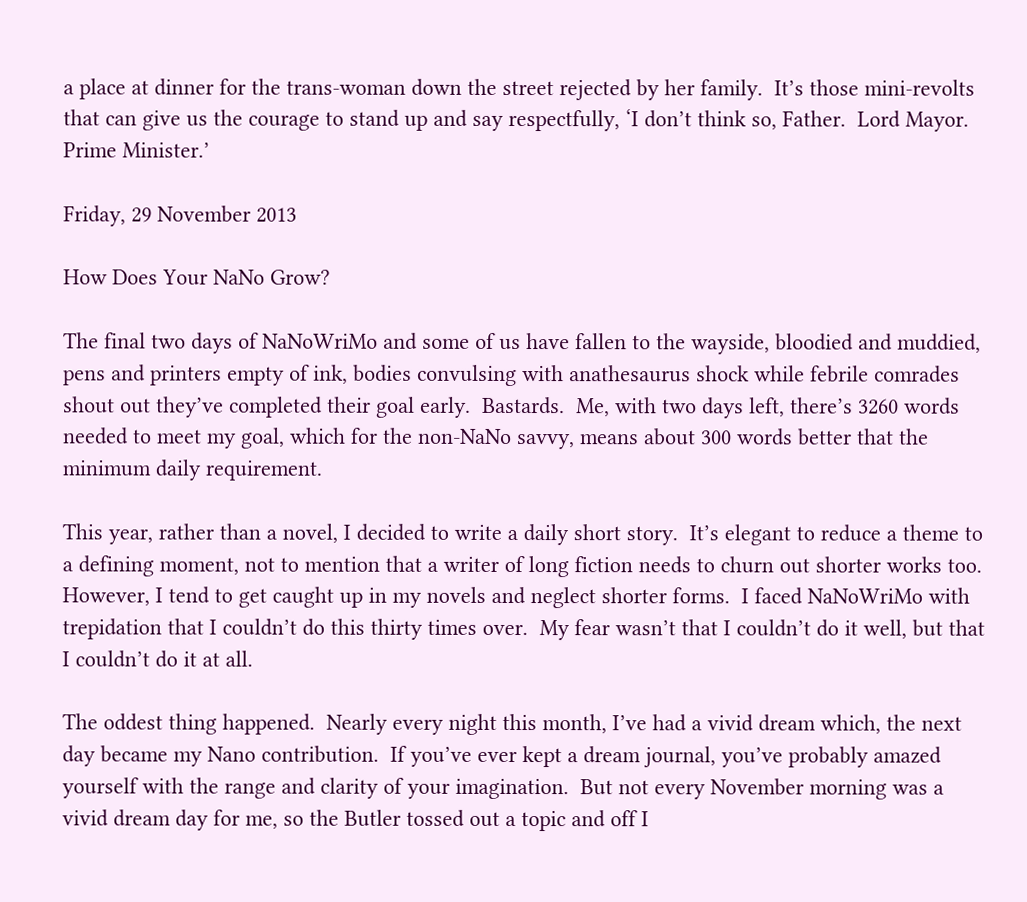a place at dinner for the trans-woman down the street rejected by her family.  It’s those mini-revolts that can give us the courage to stand up and say respectfully, ‘I don’t think so, Father.  Lord Mayor.  Prime Minister.’

Friday, 29 November 2013

How Does Your NaNo Grow?

The final two days of NaNoWriMo and some of us have fallen to the wayside, bloodied and muddied, pens and printers empty of ink, bodies convulsing with anathesaurus shock while febrile comrades shout out they’ve completed their goal early.  Bastards.  Me, with two days left, there’s 3260 words needed to meet my goal, which for the non-NaNo savvy, means about 300 words better that the minimum daily requirement.

This year, rather than a novel, I decided to write a daily short story.  It’s elegant to reduce a theme to a defining moment, not to mention that a writer of long fiction needs to churn out shorter works too.  However, I tend to get caught up in my novels and neglect shorter forms.  I faced NaNoWriMo with trepidation that I couldn’t do this thirty times over.  My fear wasn’t that I couldn’t do it well, but that I couldn’t do it at all.

The oddest thing happened.  Nearly every night this month, I’ve had a vivid dream which, the next day became my Nano contribution.  If you’ve ever kept a dream journal, you’ve probably amazed yourself with the range and clarity of your imagination.  But not every November morning was a vivid dream day for me, so the Butler tossed out a topic and off I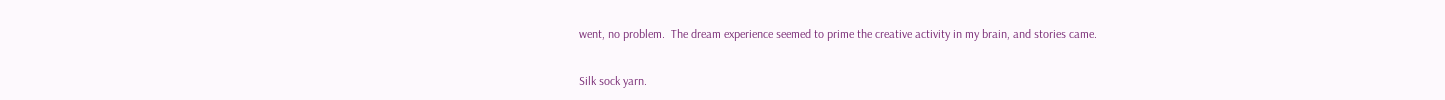went, no problem.  The dream experience seemed to prime the creative activity in my brain, and stories came.

Silk sock yarn.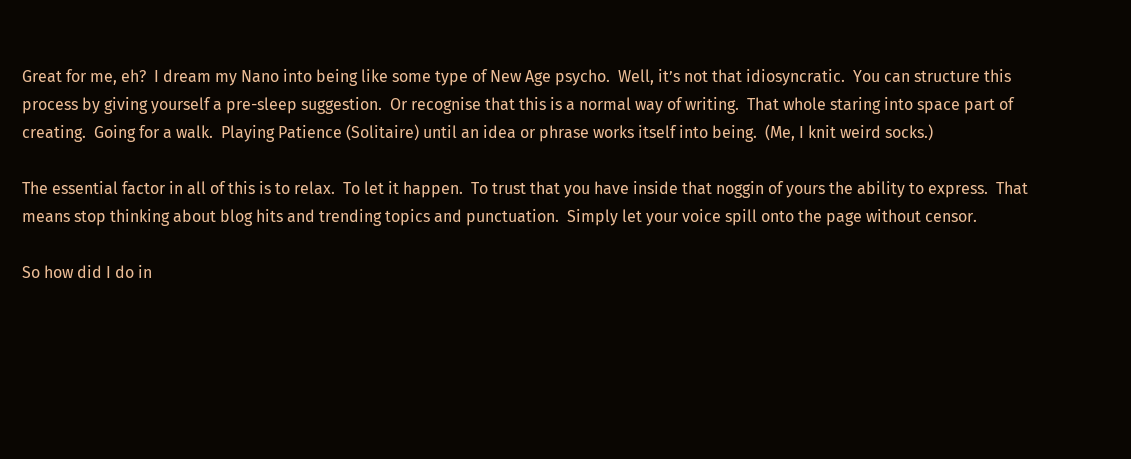Great for me, eh?  I dream my Nano into being like some type of New Age psycho.  Well, it’s not that idiosyncratic.  You can structure this process by giving yourself a pre-sleep suggestion.  Or recognise that this is a normal way of writing.  That whole staring into space part of creating.  Going for a walk.  Playing Patience (Solitaire) until an idea or phrase works itself into being.  (Me, I knit weird socks.)

The essential factor in all of this is to relax.  To let it happen.  To trust that you have inside that noggin of yours the ability to express.  That means stop thinking about blog hits and trending topics and punctuation.  Simply let your voice spill onto the page without censor.

So how did I do in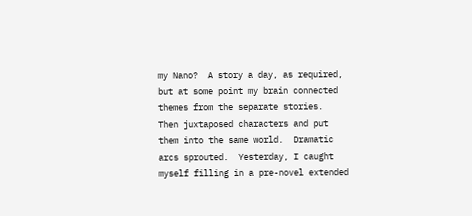my Nano?  A story a day, as required, but at some point my brain connected themes from the separate stories.  Then juxtaposed characters and put them into the same world.  Dramatic arcs sprouted.  Yesterday, I caught myself filling in a pre-novel extended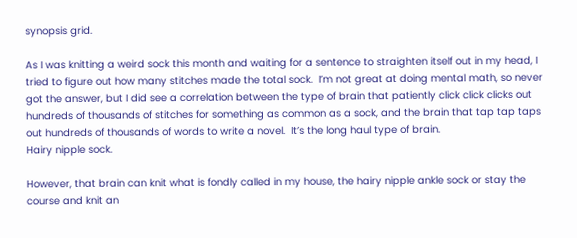synopsis grid.

As I was knitting a weird sock this month and waiting for a sentence to straighten itself out in my head, I tried to figure out how many stitches made the total sock.  I’m not great at doing mental math, so never got the answer, but I did see a correlation between the type of brain that patiently click click clicks out hundreds of thousands of stitches for something as common as a sock, and the brain that tap tap taps out hundreds of thousands of words to write a novel.  It’s the long haul type of brain.
Hairy nipple sock.

However, that brain can knit what is fondly called in my house, the hairy nipple ankle sock or stay the course and knit an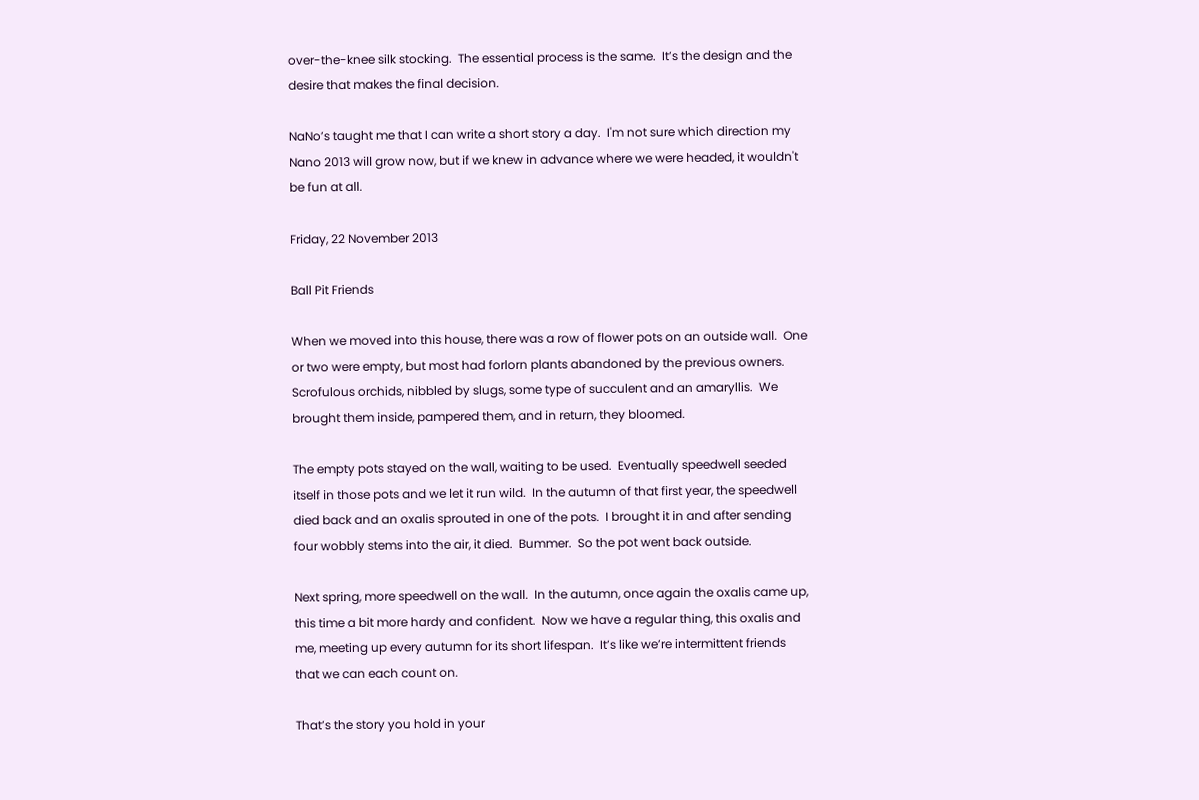over-the-knee silk stocking.  The essential process is the same.  It’s the design and the desire that makes the final decision.

NaNo’s taught me that I can write a short story a day.  I'm not sure which direction my Nano 2013 will grow now, but if we knew in advance where we were headed, it wouldn't be fun at all.

Friday, 22 November 2013

Ball Pit Friends

When we moved into this house, there was a row of flower pots on an outside wall.  One or two were empty, but most had forlorn plants abandoned by the previous owners.  Scrofulous orchids, nibbled by slugs, some type of succulent and an amaryllis.  We brought them inside, pampered them, and in return, they bloomed.

The empty pots stayed on the wall, waiting to be used.  Eventually speedwell seeded itself in those pots and we let it run wild.  In the autumn of that first year, the speedwell died back and an oxalis sprouted in one of the pots.  I brought it in and after sending four wobbly stems into the air, it died.  Bummer.  So the pot went back outside.

Next spring, more speedwell on the wall.  In the autumn, once again the oxalis came up, this time a bit more hardy and confident.  Now we have a regular thing, this oxalis and me, meeting up every autumn for its short lifespan.  It’s like we’re intermittent friends that we can each count on.

That’s the story you hold in your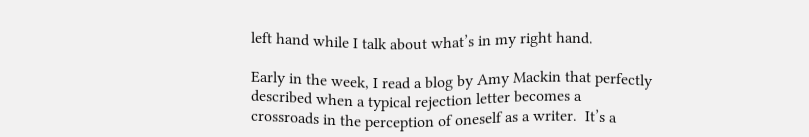left hand while I talk about what’s in my right hand.

Early in the week, I read a blog by Amy Mackin that perfectly described when a typical rejection letter becomes a crossroads in the perception of oneself as a writer.  It’s a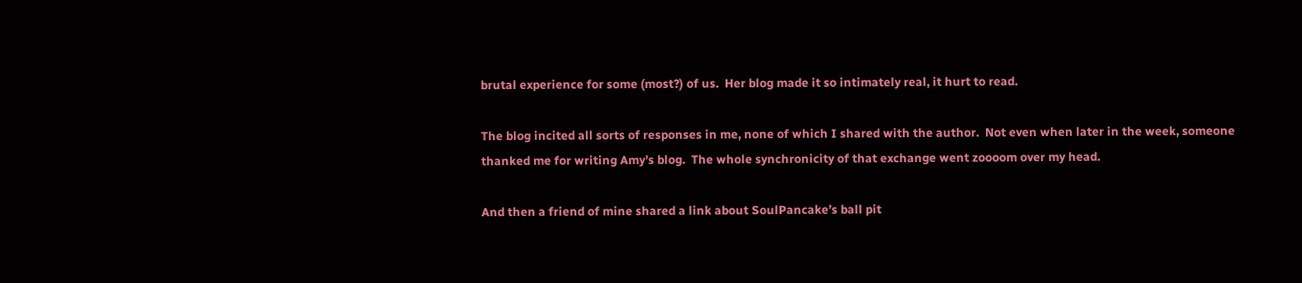brutal experience for some (most?) of us.  Her blog made it so intimately real, it hurt to read.

The blog incited all sorts of responses in me, none of which I shared with the author.  Not even when later in the week, someone thanked me for writing Amy’s blog.  The whole synchronicity of that exchange went zoooom over my head.

And then a friend of mine shared a link about SoulPancake’s ball pit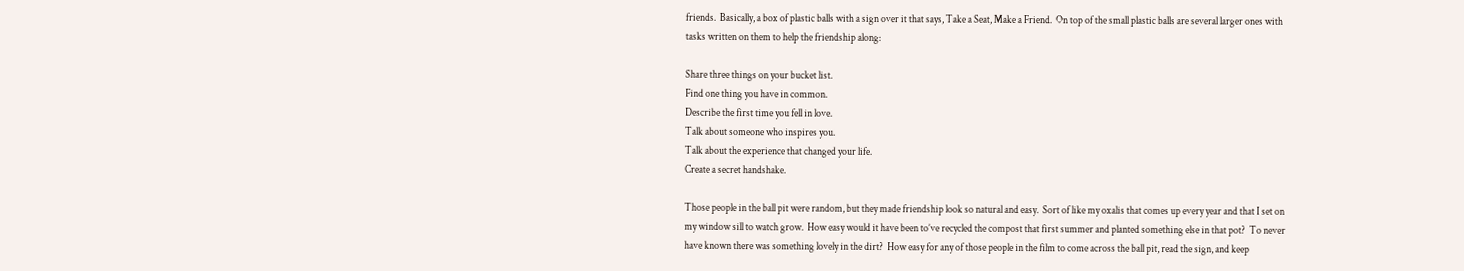friends.  Basically, a box of plastic balls with a sign over it that says, Take a Seat, Make a Friend.  On top of the small plastic balls are several larger ones with tasks written on them to help the friendship along:

Share three things on your bucket list.
Find one thing you have in common.
Describe the first time you fell in love.
Talk about someone who inspires you.
Talk about the experience that changed your life.
Create a secret handshake.

Those people in the ball pit were random, but they made friendship look so natural and easy.  Sort of like my oxalis that comes up every year and that I set on my window sill to watch grow.  How easy would it have been to’ve recycled the compost that first summer and planted something else in that pot?  To never have known there was something lovely in the dirt?  How easy for any of those people in the film to come across the ball pit, read the sign, and keep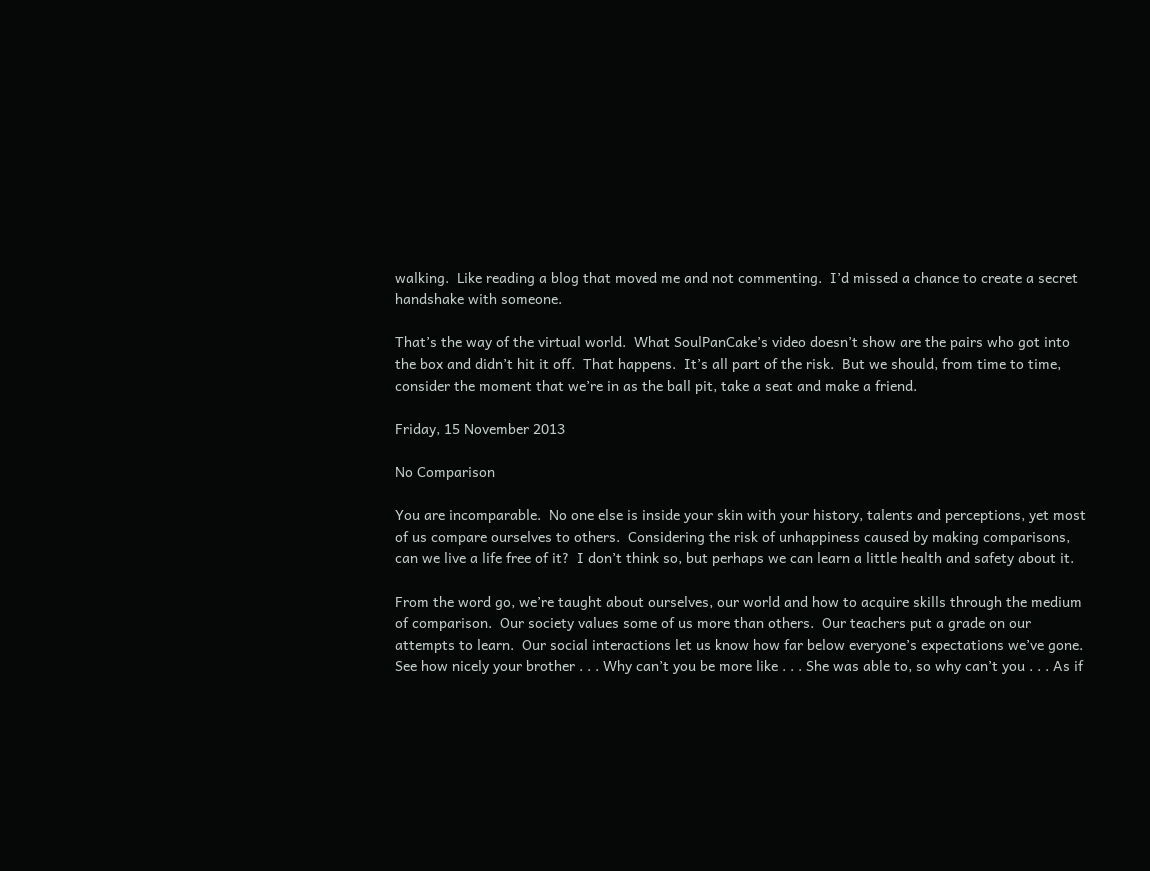walking.  Like reading a blog that moved me and not commenting.  I’d missed a chance to create a secret handshake with someone.

That’s the way of the virtual world.  What SoulPanCake’s video doesn’t show are the pairs who got into the box and didn’t hit it off.  That happens.  It’s all part of the risk.  But we should, from time to time, consider the moment that we’re in as the ball pit, take a seat and make a friend.

Friday, 15 November 2013

No Comparison

You are incomparable.  No one else is inside your skin with your history, talents and perceptions, yet most of us compare ourselves to others.  Considering the risk of unhappiness caused by making comparisons, can we live a life free of it?  I don’t think so, but perhaps we can learn a little health and safety about it.

From the word go, we’re taught about ourselves, our world and how to acquire skills through the medium of comparison.  Our society values some of us more than others.  Our teachers put a grade on our attempts to learn.  Our social interactions let us know how far below everyone’s expectations we’ve gone.  See how nicely your brother . . . Why can’t you be more like . . . She was able to, so why can’t you . . . As if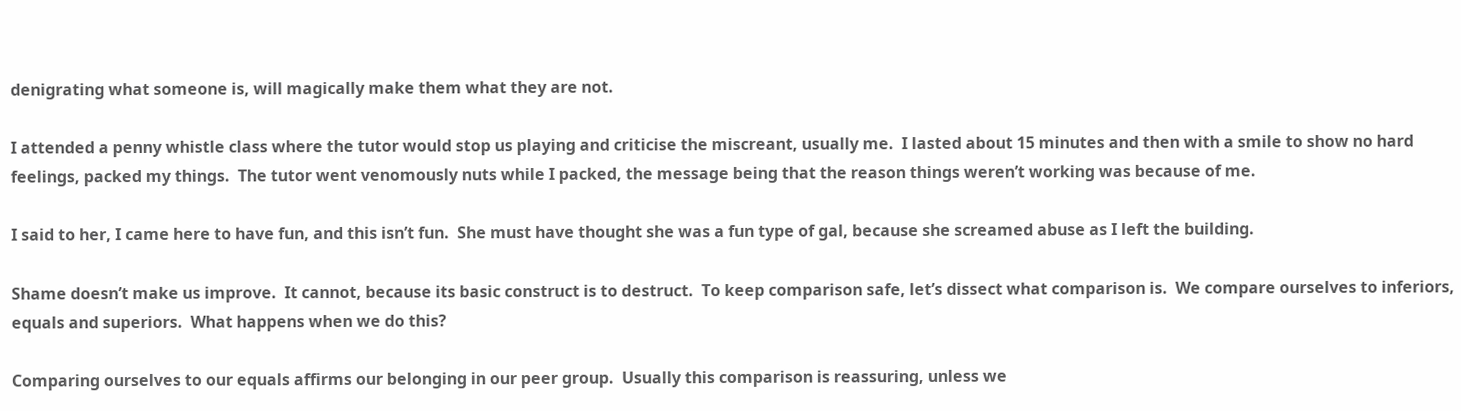denigrating what someone is, will magically make them what they are not.

I attended a penny whistle class where the tutor would stop us playing and criticise the miscreant, usually me.  I lasted about 15 minutes and then with a smile to show no hard feelings, packed my things.  The tutor went venomously nuts while I packed, the message being that the reason things weren’t working was because of me.

I said to her, I came here to have fun, and this isn’t fun.  She must have thought she was a fun type of gal, because she screamed abuse as I left the building.

Shame doesn’t make us improve.  It cannot, because its basic construct is to destruct.  To keep comparison safe, let’s dissect what comparison is.  We compare ourselves to inferiors, equals and superiors.  What happens when we do this?

Comparing ourselves to our equals affirms our belonging in our peer group.  Usually this comparison is reassuring, unless we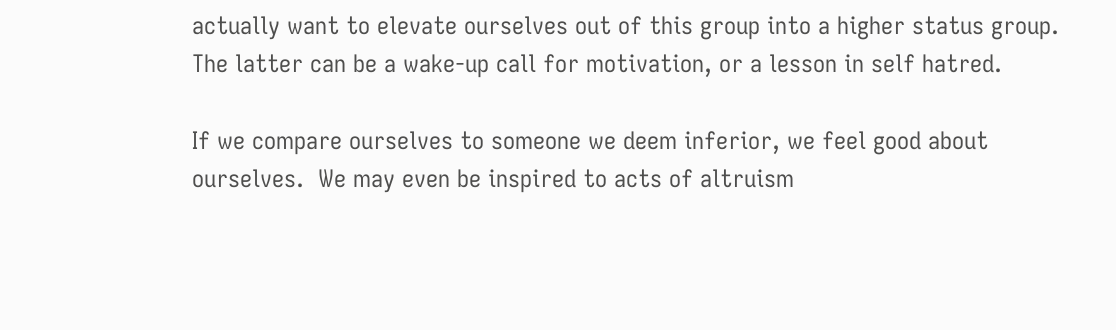actually want to elevate ourselves out of this group into a higher status group.  The latter can be a wake-up call for motivation, or a lesson in self hatred.

If we compare ourselves to someone we deem inferior, we feel good about ourselves.  We may even be inspired to acts of altruism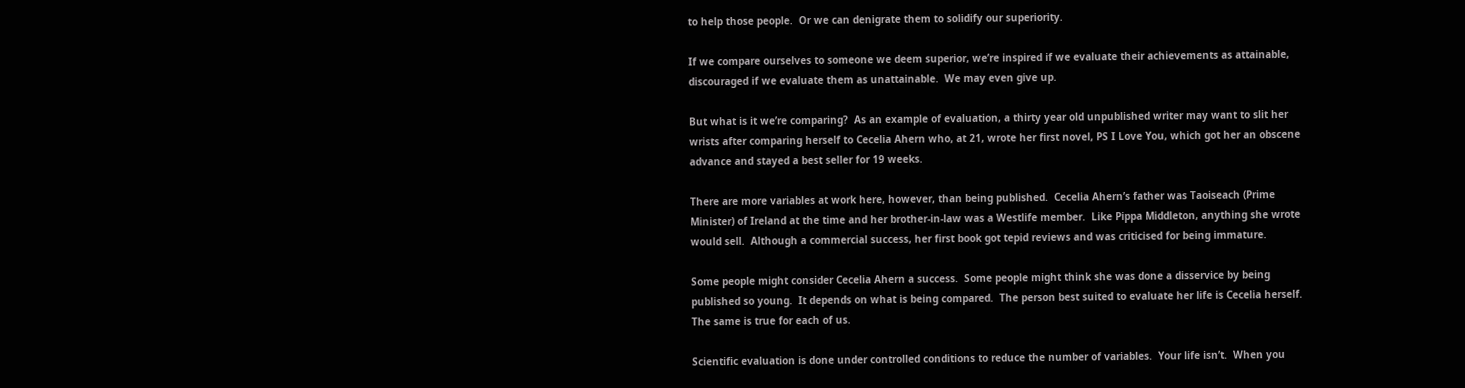to help those people.  Or we can denigrate them to solidify our superiority.

If we compare ourselves to someone we deem superior, we’re inspired if we evaluate their achievements as attainable, discouraged if we evaluate them as unattainable.  We may even give up.

But what is it we’re comparing?  As an example of evaluation, a thirty year old unpublished writer may want to slit her wrists after comparing herself to Cecelia Ahern who, at 21, wrote her first novel, PS I Love You, which got her an obscene advance and stayed a best seller for 19 weeks.

There are more variables at work here, however, than being published.  Cecelia Ahern’s father was Taoiseach (Prime Minister) of Ireland at the time and her brother-in-law was a Westlife member.  Like Pippa Middleton, anything she wrote would sell.  Although a commercial success, her first book got tepid reviews and was criticised for being immature.

Some people might consider Cecelia Ahern a success.  Some people might think she was done a disservice by being published so young.  It depends on what is being compared.  The person best suited to evaluate her life is Cecelia herself.  The same is true for each of us.

Scientific evaluation is done under controlled conditions to reduce the number of variables.  Your life isn’t.  When you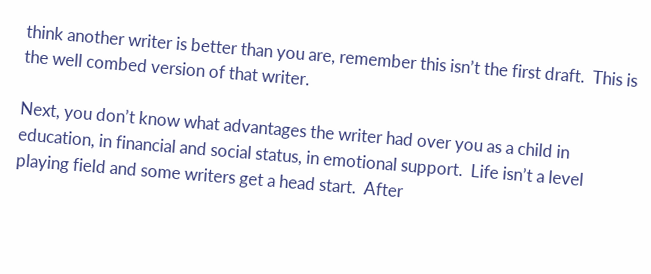think another writer is better than you are, remember this isn’t the first draft.  This is the well combed version of that writer.

Next, you don’t know what advantages the writer had over you as a child in education, in financial and social status, in emotional support.  Life isn’t a level playing field and some writers get a head start.  After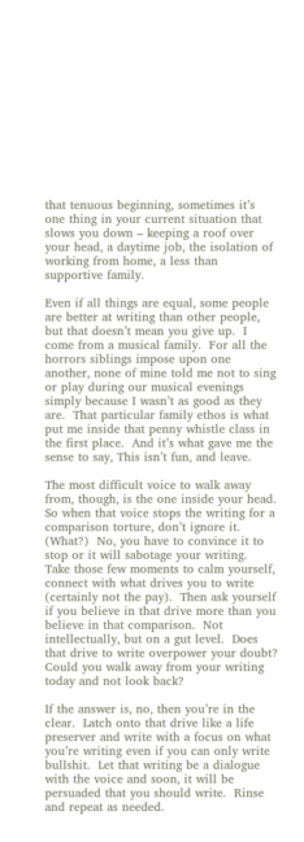that tenuous beginning, sometimes it’s one thing in your current situation that slows you down – keeping a roof over your head, a daytime job, the isolation of working from home, a less than supportive family.

Even if all things are equal, some people are better at writing than other people, but that doesn’t mean you give up.  I come from a musical family.  For all the horrors siblings impose upon one another, none of mine told me not to sing or play during our musical evenings simply because I wasn’t as good as they are.  That particular family ethos is what put me inside that penny whistle class in the first place.  And it’s what gave me the sense to say, This isn’t fun, and leave.

The most difficult voice to walk away from, though, is the one inside your head.  So when that voice stops the writing for a comparison torture, don’t ignore it.  (What?)  No, you have to convince it to stop or it will sabotage your writing.  Take those few moments to calm yourself, connect with what drives you to write (certainly not the pay).  Then ask yourself if you believe in that drive more than you believe in that comparison.  Not intellectually, but on a gut level.  Does that drive to write overpower your doubt?  Could you walk away from your writing today and not look back?

If the answer is, no, then you’re in the clear.  Latch onto that drive like a life preserver and write with a focus on what you’re writing even if you can only write bullshit.  Let that writing be a dialogue with the voice and soon, it will be persuaded that you should write.  Rinse and repeat as needed.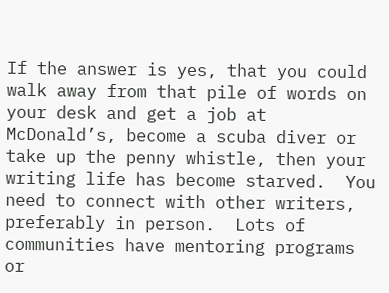If the answer is yes, that you could walk away from that pile of words on your desk and get a job at McDonald’s, become a scuba diver or take up the penny whistle, then your writing life has become starved.  You need to connect with other writers, preferably in person.  Lots of communities have mentoring programs or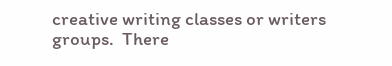creative writing classes or writers groups.  There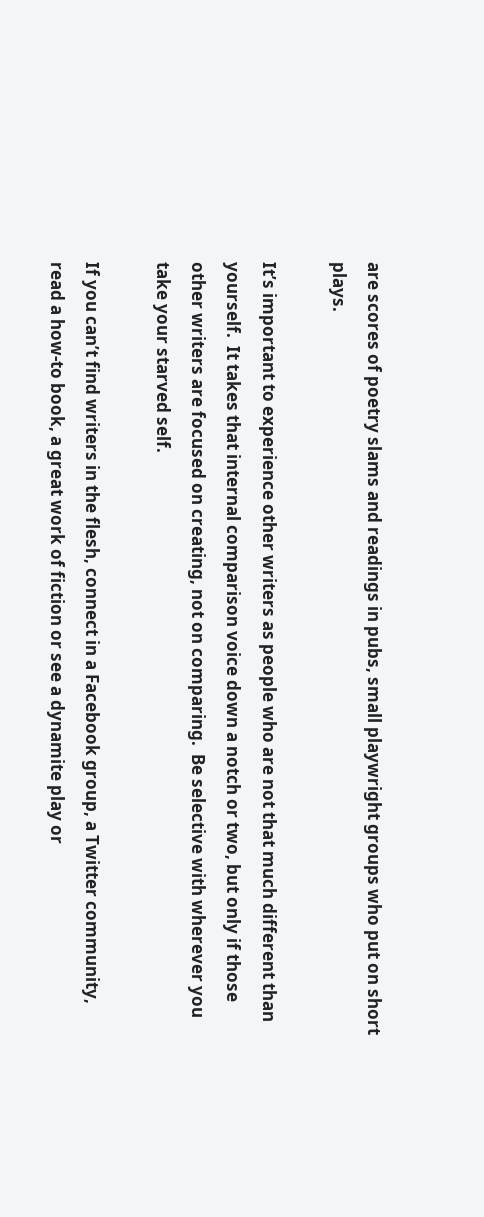are scores of poetry slams and readings in pubs, small playwright groups who put on short plays.

It’s important to experience other writers as people who are not that much different than yourself.  It takes that internal comparison voice down a notch or two, but only if those other writers are focused on creating, not on comparing.  Be selective with wherever you take your starved self.

If you can’t find writers in the flesh, connect in a Facebook group, a Twitter community, read a how-to book, a great work of fiction or see a dynamite play or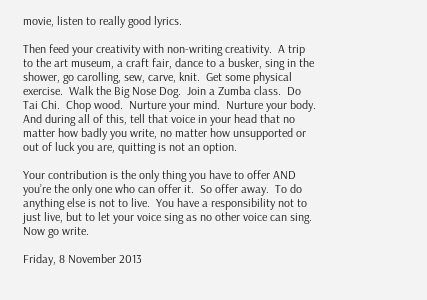movie, listen to really good lyrics.

Then feed your creativity with non-writing creativity.  A trip to the art museum, a craft fair, dance to a busker, sing in the shower, go carolling, sew, carve, knit.  Get some physical exercise.  Walk the Big Nose Dog.  Join a Zumba class.  Do Tai Chi.  Chop wood.  Nurture your mind.  Nurture your body.  And during all of this, tell that voice in your head that no matter how badly you write, no matter how unsupported or out of luck you are, quitting is not an option.

Your contribution is the only thing you have to offer AND you’re the only one who can offer it.  So offer away.  To do anything else is not to live.  You have a responsibility not to just live, but to let your voice sing as no other voice can sing.  Now go write.

Friday, 8 November 2013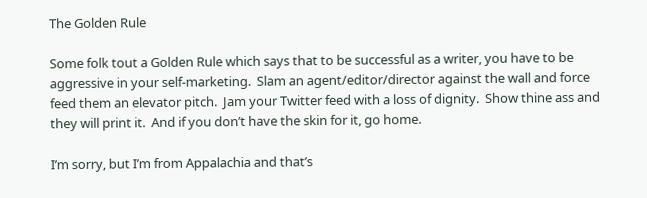The Golden Rule

Some folk tout a Golden Rule which says that to be successful as a writer, you have to be aggressive in your self-marketing.  Slam an agent/editor/director against the wall and force feed them an elevator pitch.  Jam your Twitter feed with a loss of dignity.  Show thine ass and they will print it.  And if you don’t have the skin for it, go home.

I’m sorry, but I’m from Appalachia and that’s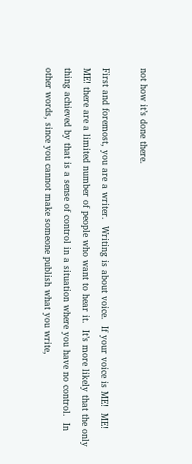not how it’s done there.

First and foremost, you are a writer.  Writing is about voice.  If your voice is ME!  ME!  ME! there are a limited number of people who want to hear it.  It’s more likely that the only thing achieved by that is a sense of control in a situation where you have no control.  In other words, since you cannot make someone publish what you write,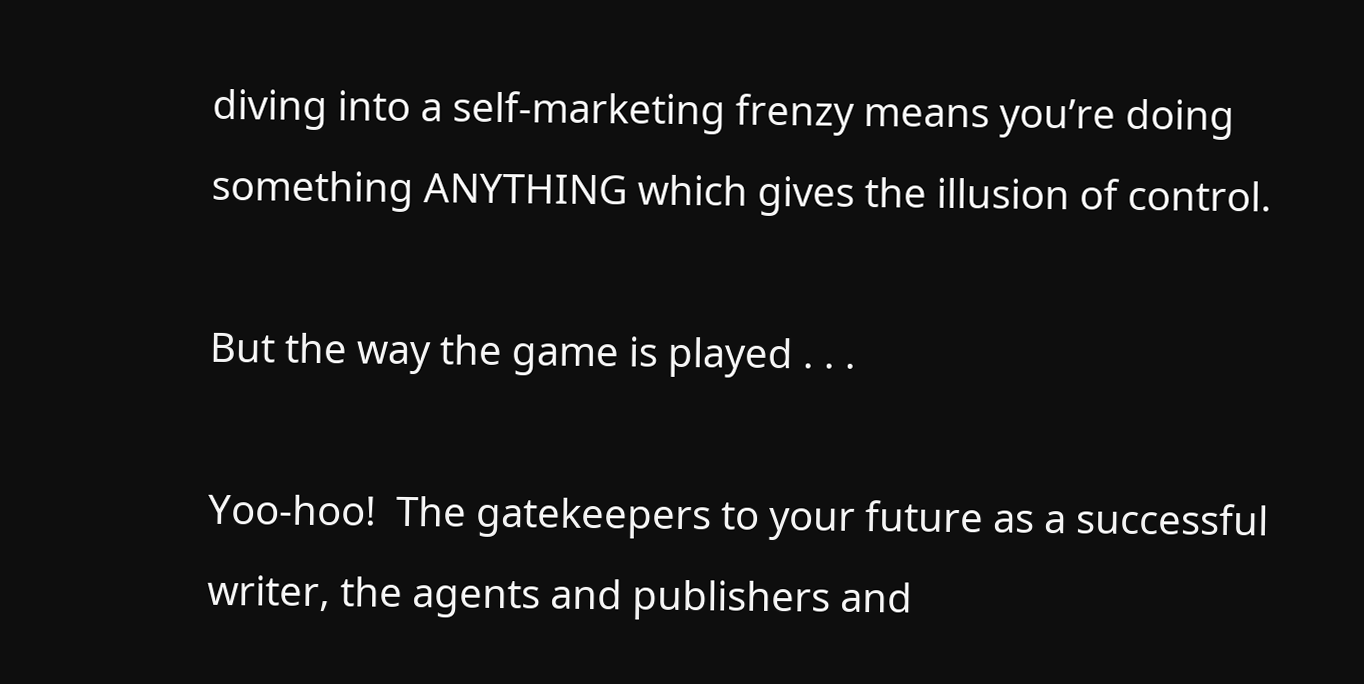diving into a self-marketing frenzy means you’re doing something ANYTHING which gives the illusion of control.

But the way the game is played . . .

Yoo-hoo!  The gatekeepers to your future as a successful writer, the agents and publishers and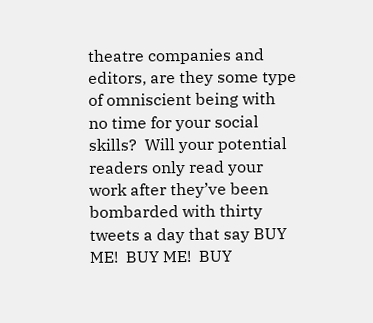theatre companies and editors, are they some type of omniscient being with no time for your social skills?  Will your potential readers only read your work after they’ve been bombarded with thirty tweets a day that say BUY ME!  BUY ME!  BUY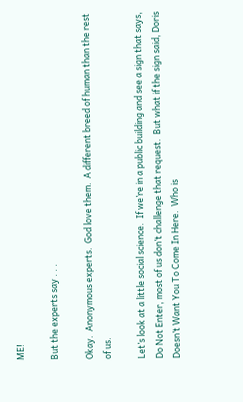ME!

But the experts say . . .

Okay.  Anonymous experts.  God love them.  A different breed of human than the rest of us.

Let’s look at a little social science.  If we’re in a public building and see a sign that says, Do Not Enter, most of us don’t challenge that request.  But what if the sign said, Doris Doesn’t Want You To Come In Here.  Who is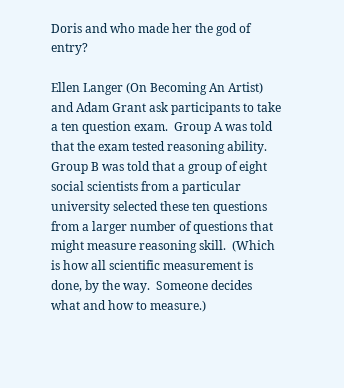Doris and who made her the god of entry?

Ellen Langer (On Becoming An Artist) and Adam Grant ask participants to take a ten question exam.  Group A was told that the exam tested reasoning ability.  Group B was told that a group of eight social scientists from a particular university selected these ten questions from a larger number of questions that might measure reasoning skill.  (Which is how all scientific measurement is done, by the way.  Someone decides what and how to measure.)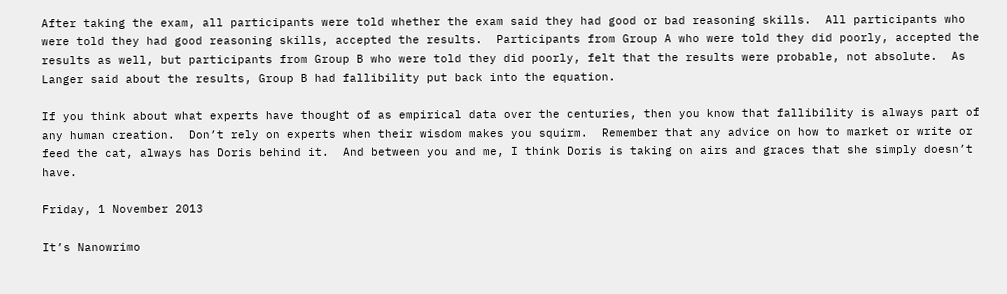After taking the exam, all participants were told whether the exam said they had good or bad reasoning skills.  All participants who were told they had good reasoning skills, accepted the results.  Participants from Group A who were told they did poorly, accepted the results as well, but participants from Group B who were told they did poorly, felt that the results were probable, not absolute.  As Langer said about the results, Group B had fallibility put back into the equation.

If you think about what experts have thought of as empirical data over the centuries, then you know that fallibility is always part of any human creation.  Don’t rely on experts when their wisdom makes you squirm.  Remember that any advice on how to market or write or feed the cat, always has Doris behind it.  And between you and me, I think Doris is taking on airs and graces that she simply doesn’t have.

Friday, 1 November 2013

It’s Nanowrimo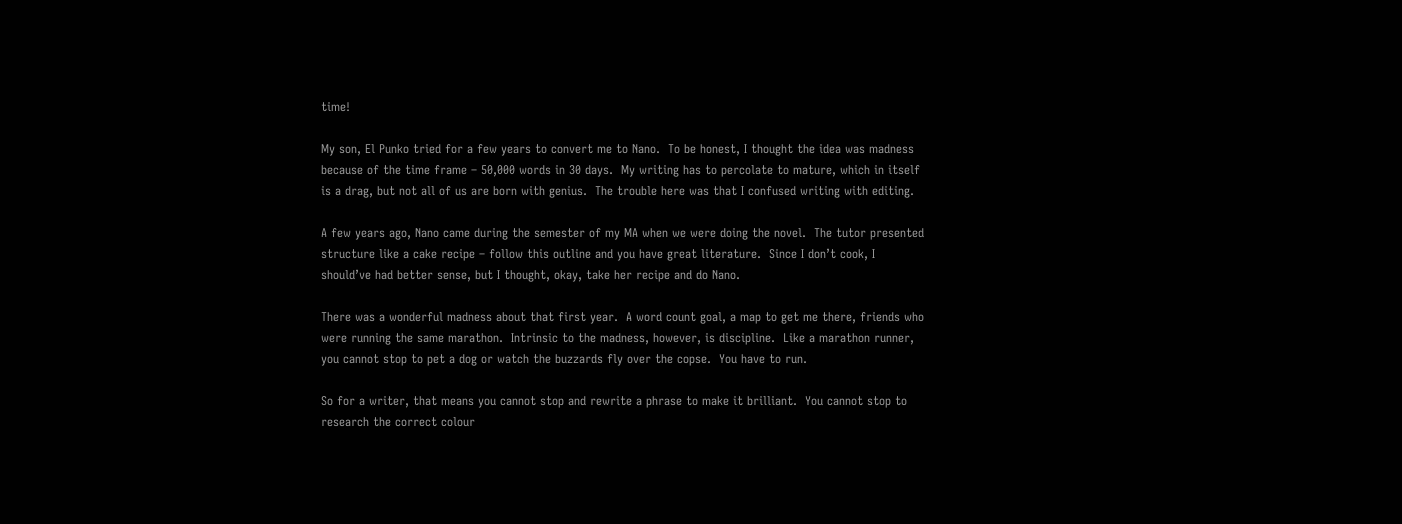time!

My son, El Punko tried for a few years to convert me to Nano.  To be honest, I thought the idea was madness because of the time frame – 50,000 words in 30 days.  My writing has to percolate to mature, which in itself is a drag, but not all of us are born with genius.  The trouble here was that I confused writing with editing.

A few years ago, Nano came during the semester of my MA when we were doing the novel.  The tutor presented structure like a cake recipe – follow this outline and you have great literature.  Since I don’t cook, I should’ve had better sense, but I thought, okay, take her recipe and do Nano.

There was a wonderful madness about that first year.  A word count goal, a map to get me there, friends who were running the same marathon.  Intrinsic to the madness, however, is discipline.  Like a marathon runner, you cannot stop to pet a dog or watch the buzzards fly over the copse.  You have to run.

So for a writer, that means you cannot stop and rewrite a phrase to make it brilliant.  You cannot stop to research the correct colour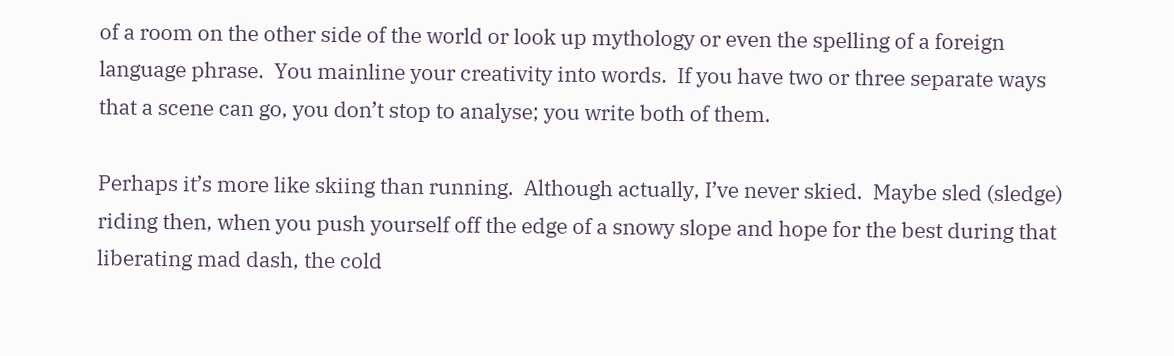of a room on the other side of the world or look up mythology or even the spelling of a foreign language phrase.  You mainline your creativity into words.  If you have two or three separate ways that a scene can go, you don’t stop to analyse; you write both of them.

Perhaps it’s more like skiing than running.  Although actually, I’ve never skied.  Maybe sled (sledge) riding then, when you push yourself off the edge of a snowy slope and hope for the best during that liberating mad dash, the cold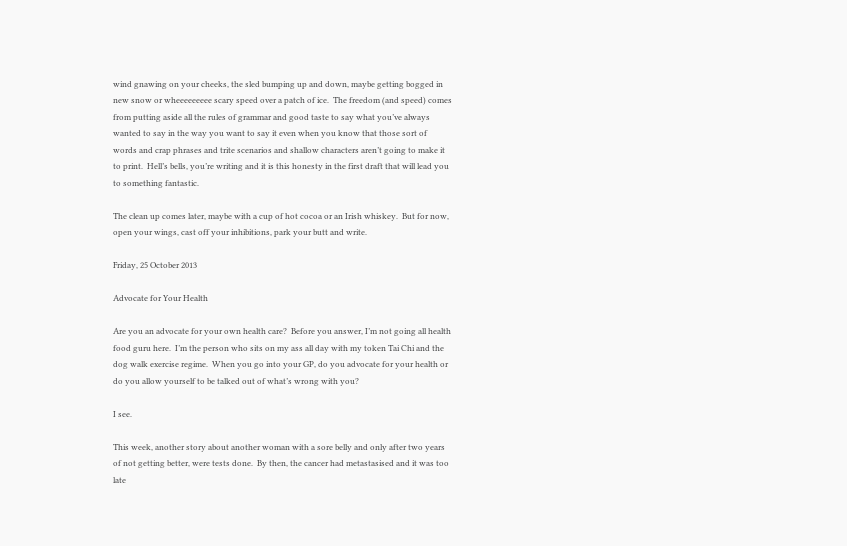wind gnawing on your cheeks, the sled bumping up and down, maybe getting bogged in new snow or wheeeeeeeee scary speed over a patch of ice.  The freedom (and speed) comes from putting aside all the rules of grammar and good taste to say what you’ve always wanted to say in the way you want to say it even when you know that those sort of words and crap phrases and trite scenarios and shallow characters aren’t going to make it to print.  Hell’s bells, you’re writing and it is this honesty in the first draft that will lead you to something fantastic.

The clean up comes later, maybe with a cup of hot cocoa or an Irish whiskey.  But for now, open your wings, cast off your inhibitions, park your butt and write.

Friday, 25 October 2013

Advocate for Your Health

Are you an advocate for your own health care?  Before you answer, I’m not going all health food guru here.  I’m the person who sits on my ass all day with my token Tai Chi and the dog walk exercise regime.  When you go into your GP, do you advocate for your health or do you allow yourself to be talked out of what’s wrong with you?

I see.

This week, another story about another woman with a sore belly and only after two years of not getting better, were tests done.  By then, the cancer had metastasised and it was too late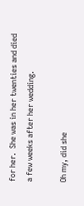for her.  She was in her twenties and died a few weeks after her wedding.

Oh my, did she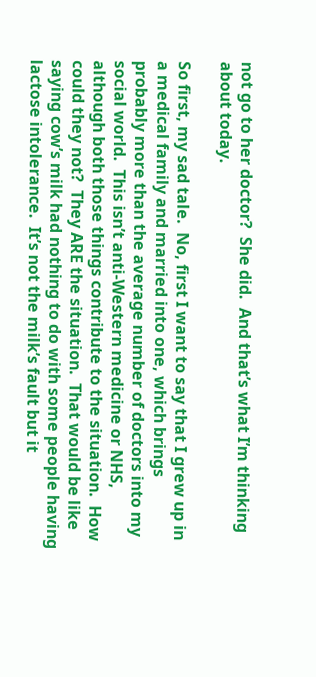not go to her doctor?  She did.  And that’s what I’m thinking about today.

So first, my sad tale.  No, first I want to say that I grew up in a medical family and married into one, which brings probably more than the average number of doctors into my social world.  This isn’t anti-Western medicine or NHS, although both those things contribute to the situation.  How could they not?  They ARE the situation.  That would be like saying cow’s milk had nothing to do with some people having lactose intolerance.  It’s not the milk’s fault but it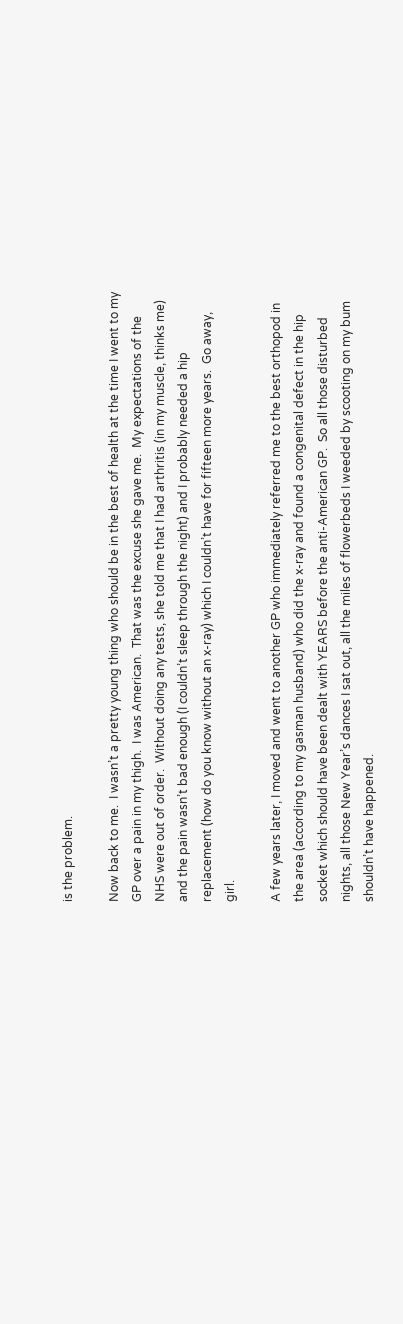is the problem.

Now back to me.  I wasn’t a pretty young thing who should be in the best of health at the time I went to my GP over a pain in my thigh.  I was American.  That was the excuse she gave me.  My expectations of the NHS were out of order.  Without doing any tests, she told me that I had arthritis (in my muscle, thinks me) and the pain wasn’t bad enough (I couldn’t sleep through the night) and I probably needed a hip replacement (how do you know without an x-ray) which I couldn’t have for fifteen more years.  Go away, girl.

A few years later, I moved and went to another GP who immediately referred me to the best orthopod in the area (according to my gasman husband) who did the x-ray and found a congenital defect in the hip socket which should have been dealt with YEARS before the anti-American GP.  So all those disturbed nights, all those New Year’s dances I sat out, all the miles of flowerbeds I weeded by scooting on my bum shouldn’t have happened.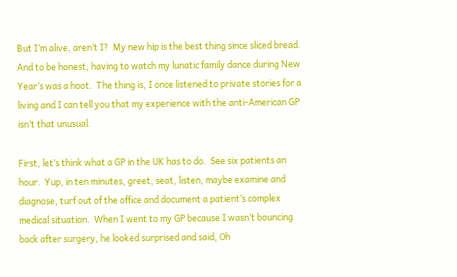But I’m alive, aren’t I?  My new hip is the best thing since sliced bread.  And to be honest, having to watch my lunatic family dance during New Year’s was a hoot.  The thing is, I once listened to private stories for a living and I can tell you that my experience with the anti-American GP isn’t that unusual.

First, let’s think what a GP in the UK has to do.  See six patients an hour.  Yup, in ten minutes, greet, seat, listen, maybe examine and diagnose, turf out of the office and document a patient’s complex medical situation.  When I went to my GP because I wasn’t bouncing back after surgery, he looked surprised and said, Oh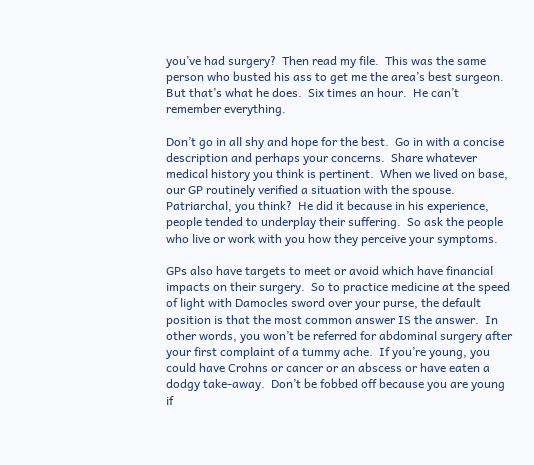you’ve had surgery?  Then read my file.  This was the same person who busted his ass to get me the area’s best surgeon.  But that’s what he does.  Six times an hour.  He can’t remember everything.

Don’t go in all shy and hope for the best.  Go in with a concise description and perhaps your concerns.  Share whatever medical history you think is pertinent.  When we lived on base, our GP routinely verified a situation with the spouse.  Patriarchal, you think?  He did it because in his experience, people tended to underplay their suffering.  So ask the people who live or work with you how they perceive your symptoms.

GPs also have targets to meet or avoid which have financial impacts on their surgery.  So to practice medicine at the speed of light with Damocles sword over your purse, the default position is that the most common answer IS the answer.  In other words, you won’t be referred for abdominal surgery after your first complaint of a tummy ache.  If you’re young, you could have Crohns or cancer or an abscess or have eaten a dodgy take-away.  Don’t be fobbed off because you are young if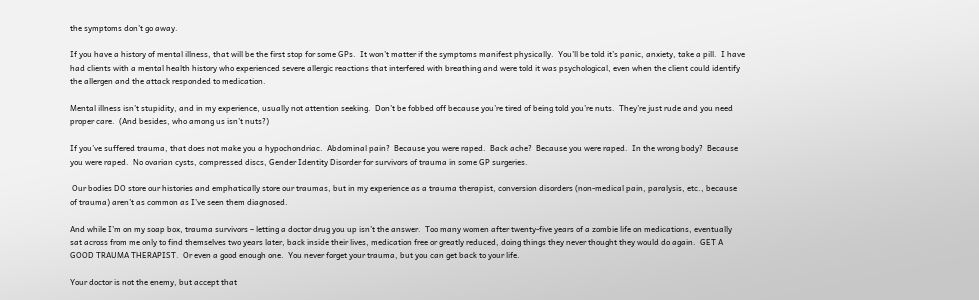the symptoms don’t go away.

If you have a history of mental illness, that will be the first stop for some GPs.  It won’t matter if the symptoms manifest physically.  You’ll be told it’s panic, anxiety, take a pill.  I have had clients with a mental health history who experienced severe allergic reactions that interfered with breathing and were told it was psychological, even when the client could identify the allergen and the attack responded to medication.

Mental illness isn’t stupidity, and in my experience, usually not attention seeking.  Don’t be fobbed off because you’re tired of being told you’re nuts.  They’re just rude and you need proper care.  (And besides, who among us isn’t nuts?)

If you’ve suffered trauma, that does not make you a hypochondriac.  Abdominal pain?  Because you were raped.  Back ache?  Because you were raped.  In the wrong body?  Because you were raped.  No ovarian cysts, compressed discs, Gender Identity Disorder for survivors of trauma in some GP surgeries.

 Our bodies DO store our histories and emphatically store our traumas, but in my experience as a trauma therapist, conversion disorders (non-medical pain, paralysis, etc., because of trauma) aren’t as common as I’ve seen them diagnosed.

And while I’m on my soap box, trauma survivors – letting a doctor drug you up isn’t the answer.  Too many women after twenty-five years of a zombie life on medications, eventually sat across from me only to find themselves two years later, back inside their lives, medication free or greatly reduced, doing things they never thought they would do again.  GET A GOOD TRAUMA THERAPIST.  Or even a good enough one.  You never forget your trauma, but you can get back to your life.

Your doctor is not the enemy, but accept that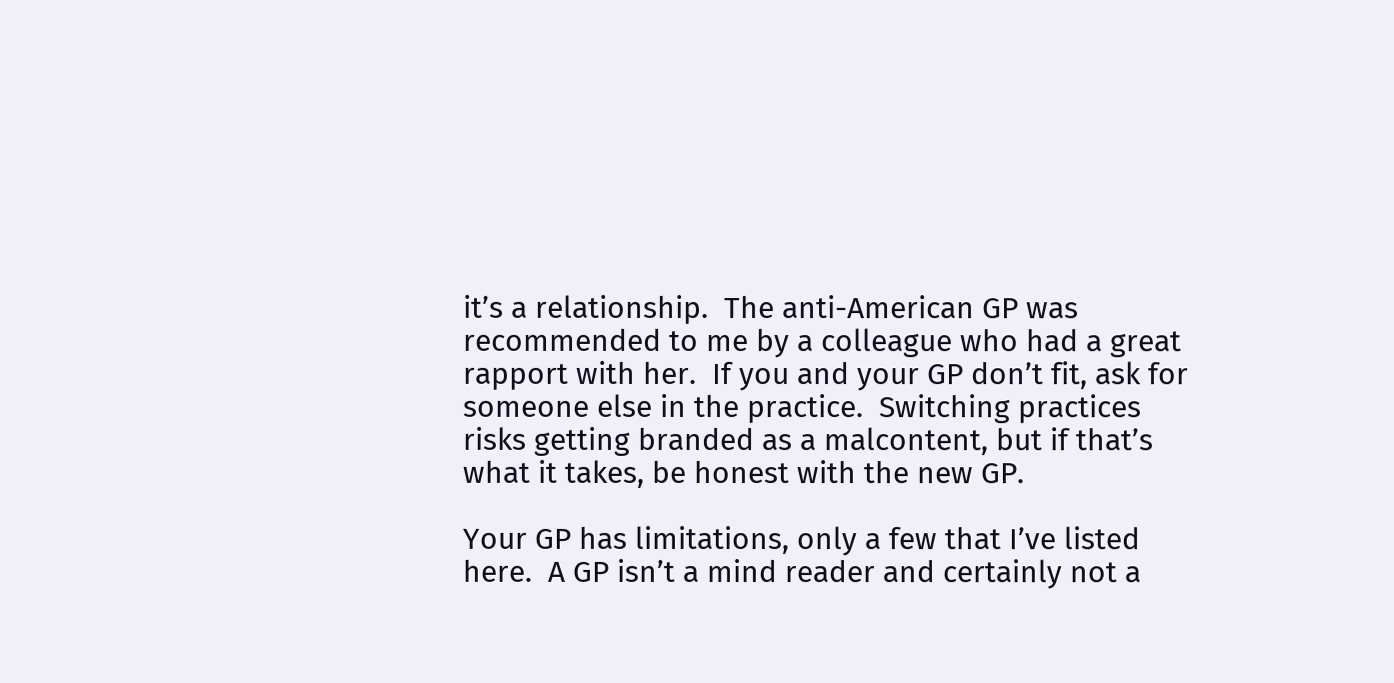it’s a relationship.  The anti-American GP was recommended to me by a colleague who had a great rapport with her.  If you and your GP don’t fit, ask for someone else in the practice.  Switching practices risks getting branded as a malcontent, but if that’s what it takes, be honest with the new GP.

Your GP has limitations, only a few that I’ve listed here.  A GP isn’t a mind reader and certainly not a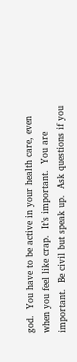god.  You have to be active in your health care, even when you feel like crap.  It’s important.  You are important.  Be civil but speak up.  Ask questions if you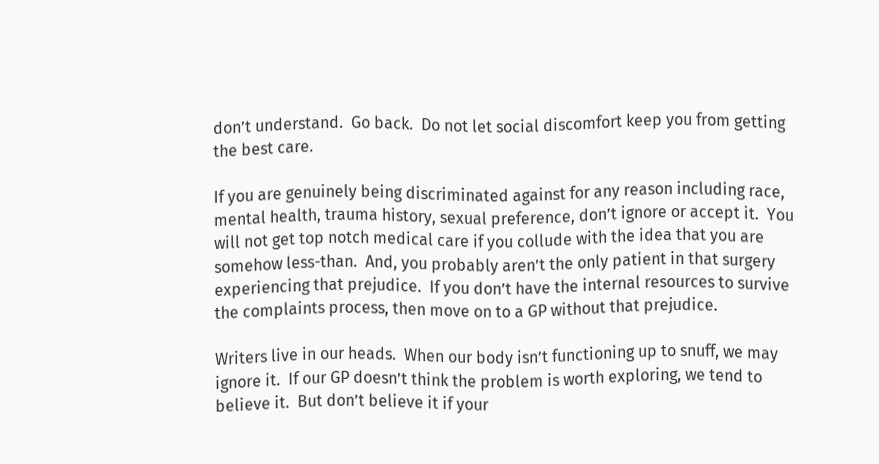don’t understand.  Go back.  Do not let social discomfort keep you from getting the best care.

If you are genuinely being discriminated against for any reason including race, mental health, trauma history, sexual preference, don’t ignore or accept it.  You will not get top notch medical care if you collude with the idea that you are somehow less-than.  And, you probably aren’t the only patient in that surgery experiencing that prejudice.  If you don’t have the internal resources to survive the complaints process, then move on to a GP without that prejudice.

Writers live in our heads.  When our body isn’t functioning up to snuff, we may ignore it.  If our GP doesn’t think the problem is worth exploring, we tend to believe it.  But don’t believe it if your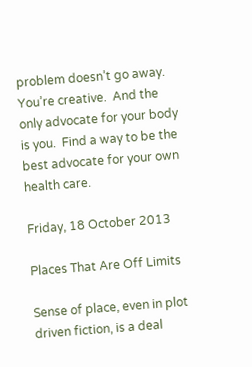problem doesn’t go away.  You’re creative.  And the only advocate for your body is you.  Find a way to be the best advocate for your own health care.

Friday, 18 October 2013

Places That Are Off Limits

Sense of place, even in plot driven fiction, is a deal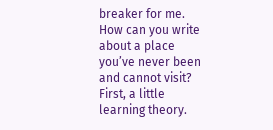breaker for me.  How can you write about a place you’ve never been and cannot visit?  First, a little learning theory.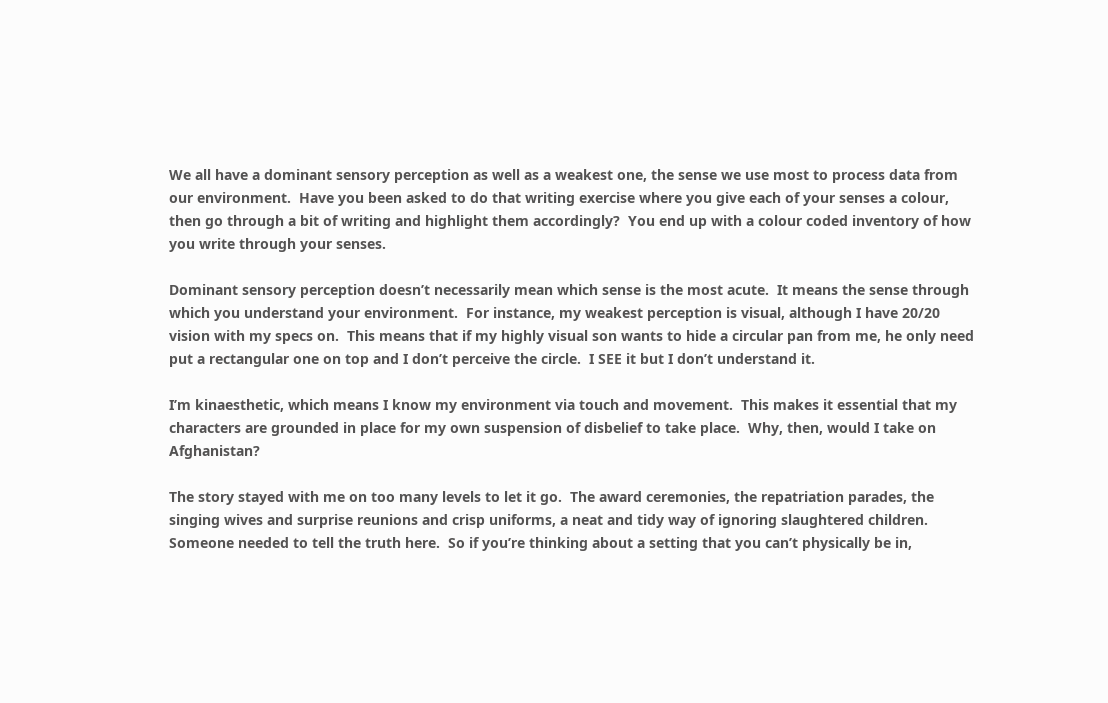We all have a dominant sensory perception as well as a weakest one, the sense we use most to process data from our environment.  Have you been asked to do that writing exercise where you give each of your senses a colour, then go through a bit of writing and highlight them accordingly?  You end up with a colour coded inventory of how you write through your senses.

Dominant sensory perception doesn’t necessarily mean which sense is the most acute.  It means the sense through which you understand your environment.  For instance, my weakest perception is visual, although I have 20/20 vision with my specs on.  This means that if my highly visual son wants to hide a circular pan from me, he only need put a rectangular one on top and I don’t perceive the circle.  I SEE it but I don’t understand it.

I’m kinaesthetic, which means I know my environment via touch and movement.  This makes it essential that my characters are grounded in place for my own suspension of disbelief to take place.  Why, then, would I take on Afghanistan?

The story stayed with me on too many levels to let it go.  The award ceremonies, the repatriation parades, the singing wives and surprise reunions and crisp uniforms, a neat and tidy way of ignoring slaughtered children.  Someone needed to tell the truth here.  So if you’re thinking about a setting that you can’t physically be in,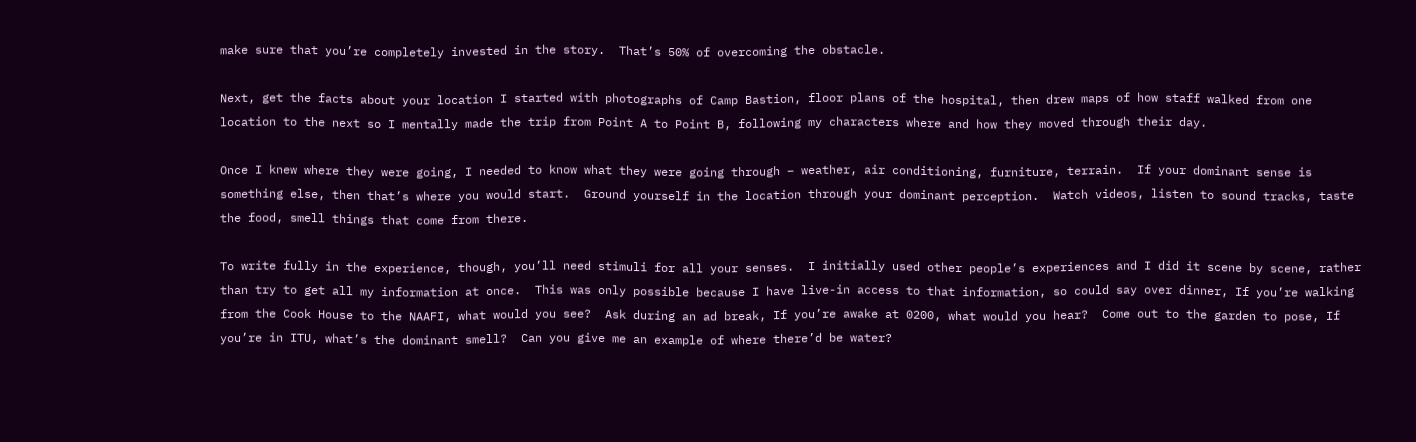make sure that you’re completely invested in the story.  That’s 50% of overcoming the obstacle.

Next, get the facts about your location I started with photographs of Camp Bastion, floor plans of the hospital, then drew maps of how staff walked from one location to the next so I mentally made the trip from Point A to Point B, following my characters where and how they moved through their day.

Once I knew where they were going, I needed to know what they were going through – weather, air conditioning, furniture, terrain.  If your dominant sense is something else, then that’s where you would start.  Ground yourself in the location through your dominant perception.  Watch videos, listen to sound tracks, taste the food, smell things that come from there.

To write fully in the experience, though, you’ll need stimuli for all your senses.  I initially used other people’s experiences and I did it scene by scene, rather than try to get all my information at once.  This was only possible because I have live-in access to that information, so could say over dinner, If you’re walking from the Cook House to the NAAFI, what would you see?  Ask during an ad break, If you’re awake at 0200, what would you hear?  Come out to the garden to pose, If you’re in ITU, what’s the dominant smell?  Can you give me an example of where there’d be water?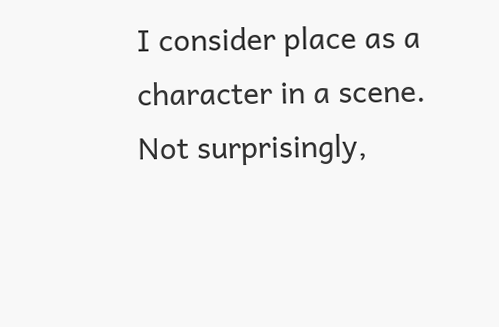I consider place as a character in a scene.  Not surprisingly,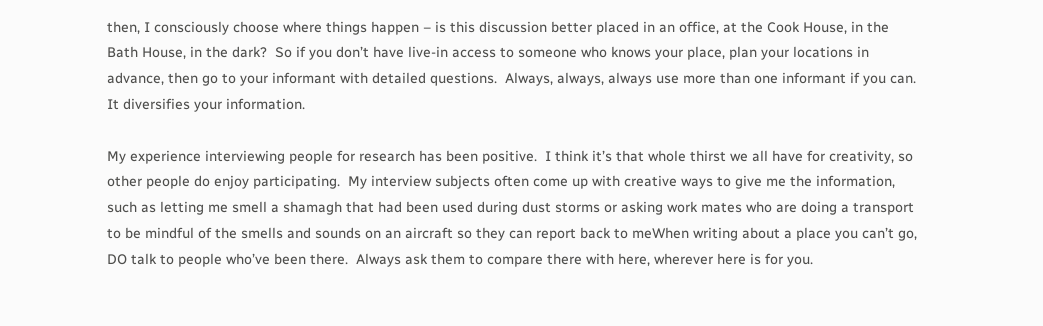then, I consciously choose where things happen – is this discussion better placed in an office, at the Cook House, in the Bath House, in the dark?  So if you don’t have live-in access to someone who knows your place, plan your locations in advance, then go to your informant with detailed questions.  Always, always, always use more than one informant if you can.  It diversifies your information.

My experience interviewing people for research has been positive.  I think it’s that whole thirst we all have for creativity, so other people do enjoy participating.  My interview subjects often come up with creative ways to give me the information, such as letting me smell a shamagh that had been used during dust storms or asking work mates who are doing a transport to be mindful of the smells and sounds on an aircraft so they can report back to meWhen writing about a place you can’t go, DO talk to people who’ve been there.  Always ask them to compare there with here, wherever here is for you.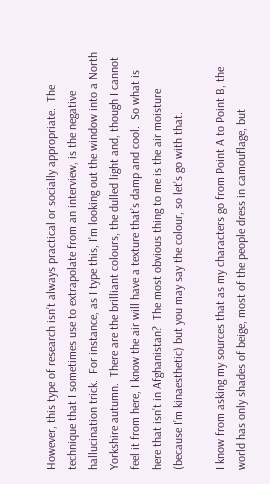However, this type of research isn’t always practical or socially appropriate.  The technique that I sometimes use to extrapolate from an interview, is the negative hallucination trick.  For instance, as I type this, I’m looking out the window into a North Yorkshire autumn.  There are the brilliant colours, the dulled light and, though I cannot feel it from here, I know the air will have a texture that’s damp and cool.  So what is here that isn’t in Afghanistan?  The most obvious thing to me is the air moisture (because I’m kinaesthetic) but you may say the colour, so let’s go with that.

I know from asking my sources that as my characters go from Point A to Point B, the world has only shades of beige, most of the people dress in camouflage, but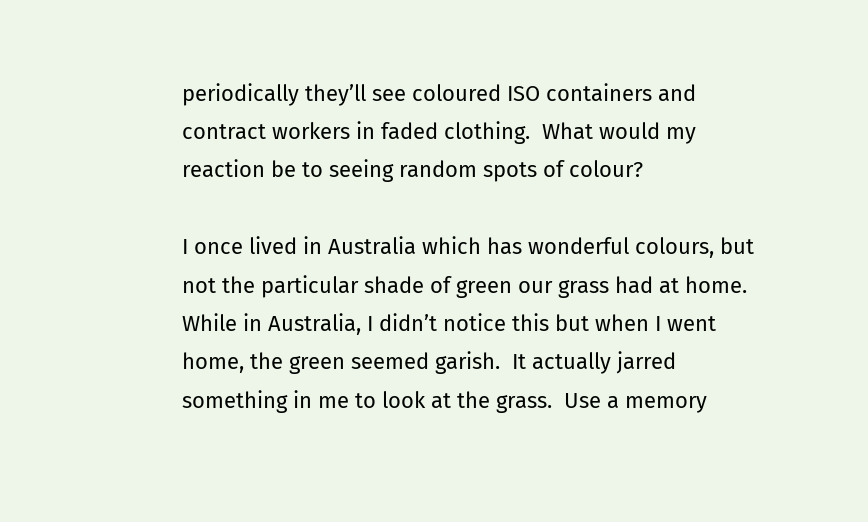periodically they’ll see coloured ISO containers and contract workers in faded clothing.  What would my reaction be to seeing random spots of colour?

I once lived in Australia which has wonderful colours, but not the particular shade of green our grass had at home.  While in Australia, I didn’t notice this but when I went home, the green seemed garish.  It actually jarred something in me to look at the grass.  Use a memory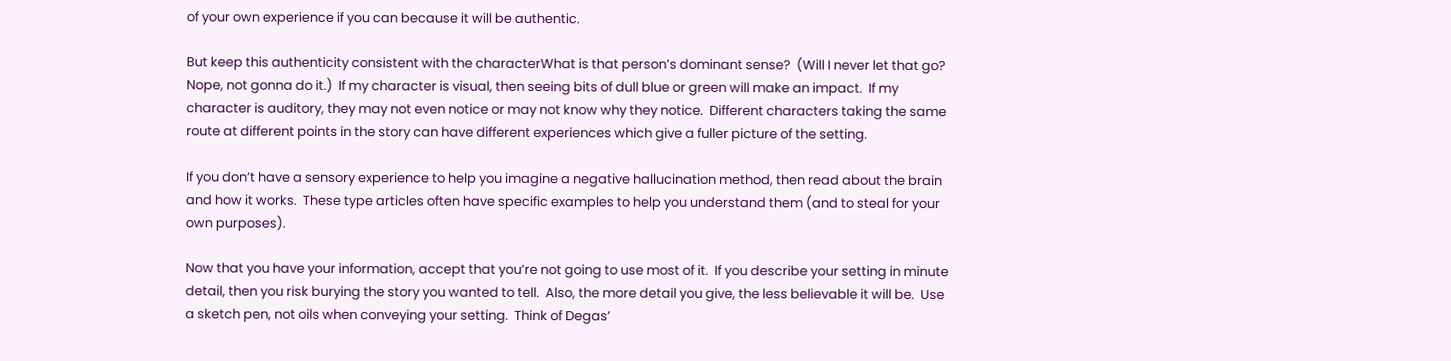of your own experience if you can because it will be authentic.

But keep this authenticity consistent with the characterWhat is that person’s dominant sense?  (Will I never let that go?  Nope, not gonna do it.)  If my character is visual, then seeing bits of dull blue or green will make an impact.  If my character is auditory, they may not even notice or may not know why they notice.  Different characters taking the same route at different points in the story can have different experiences which give a fuller picture of the setting.

If you don’t have a sensory experience to help you imagine a negative hallucination method, then read about the brain and how it works.  These type articles often have specific examples to help you understand them (and to steal for your own purposes).

Now that you have your information, accept that you’re not going to use most of it.  If you describe your setting in minute detail, then you risk burying the story you wanted to tell.  Also, the more detail you give, the less believable it will be.  Use a sketch pen, not oils when conveying your setting.  Think of Degas’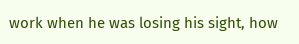work when he was losing his sight, how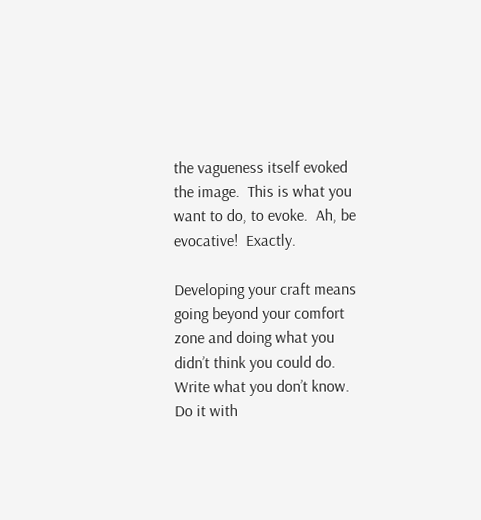the vagueness itself evoked the image.  This is what you want to do, to evoke.  Ah, be evocative!  Exactly.

Developing your craft means going beyond your comfort zone and doing what you didn’t think you could do.  Write what you don’t know.  Do it with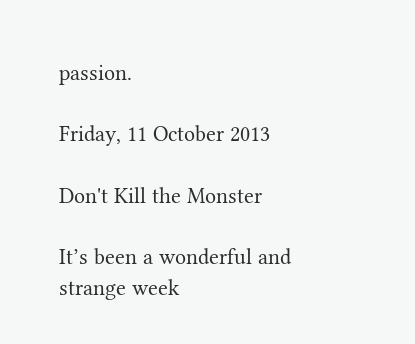passion.

Friday, 11 October 2013

Don't Kill the Monster

It’s been a wonderful and strange week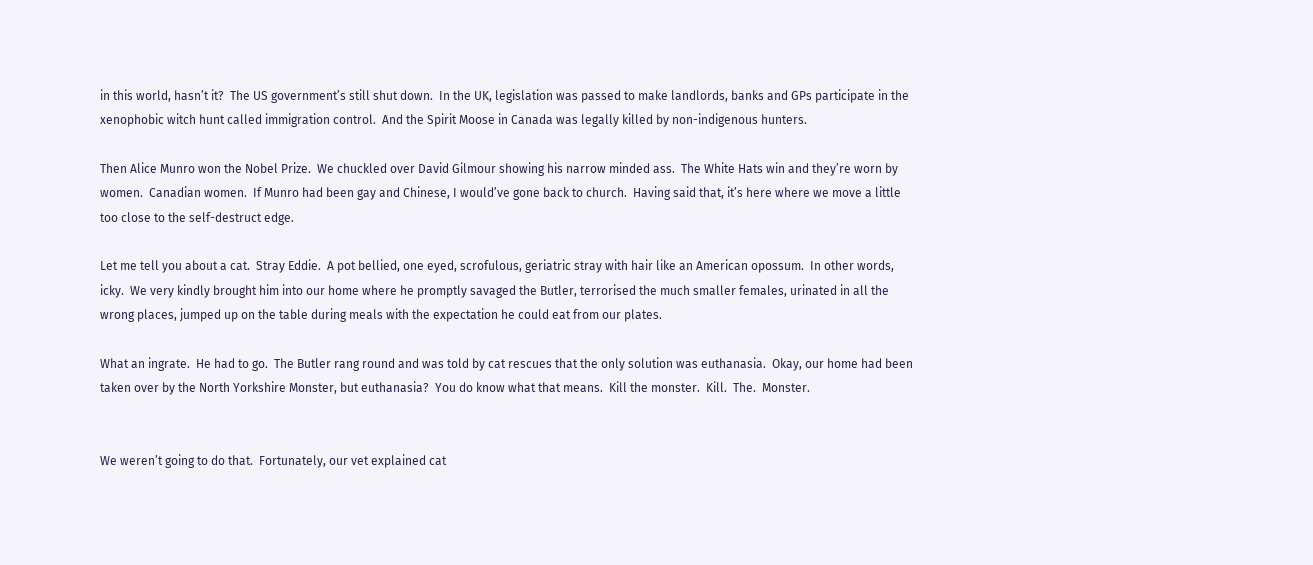in this world, hasn’t it?  The US government’s still shut down.  In the UK, legislation was passed to make landlords, banks and GPs participate in the xenophobic witch hunt called immigration control.  And the Spirit Moose in Canada was legally killed by non-indigenous hunters.

Then Alice Munro won the Nobel Prize.  We chuckled over David Gilmour showing his narrow minded ass.  The White Hats win and they’re worn by women.  Canadian women.  If Munro had been gay and Chinese, I would’ve gone back to church.  Having said that, it’s here where we move a little too close to the self-destruct edge.

Let me tell you about a cat.  Stray Eddie.  A pot bellied, one eyed, scrofulous, geriatric stray with hair like an American opossum.  In other words, icky.  We very kindly brought him into our home where he promptly savaged the Butler, terrorised the much smaller females, urinated in all the wrong places, jumped up on the table during meals with the expectation he could eat from our plates.

What an ingrate.  He had to go.  The Butler rang round and was told by cat rescues that the only solution was euthanasia.  Okay, our home had been taken over by the North Yorkshire Monster, but euthanasia?  You do know what that means.  Kill the monster.  Kill.  The.  Monster.


We weren’t going to do that.  Fortunately, our vet explained cat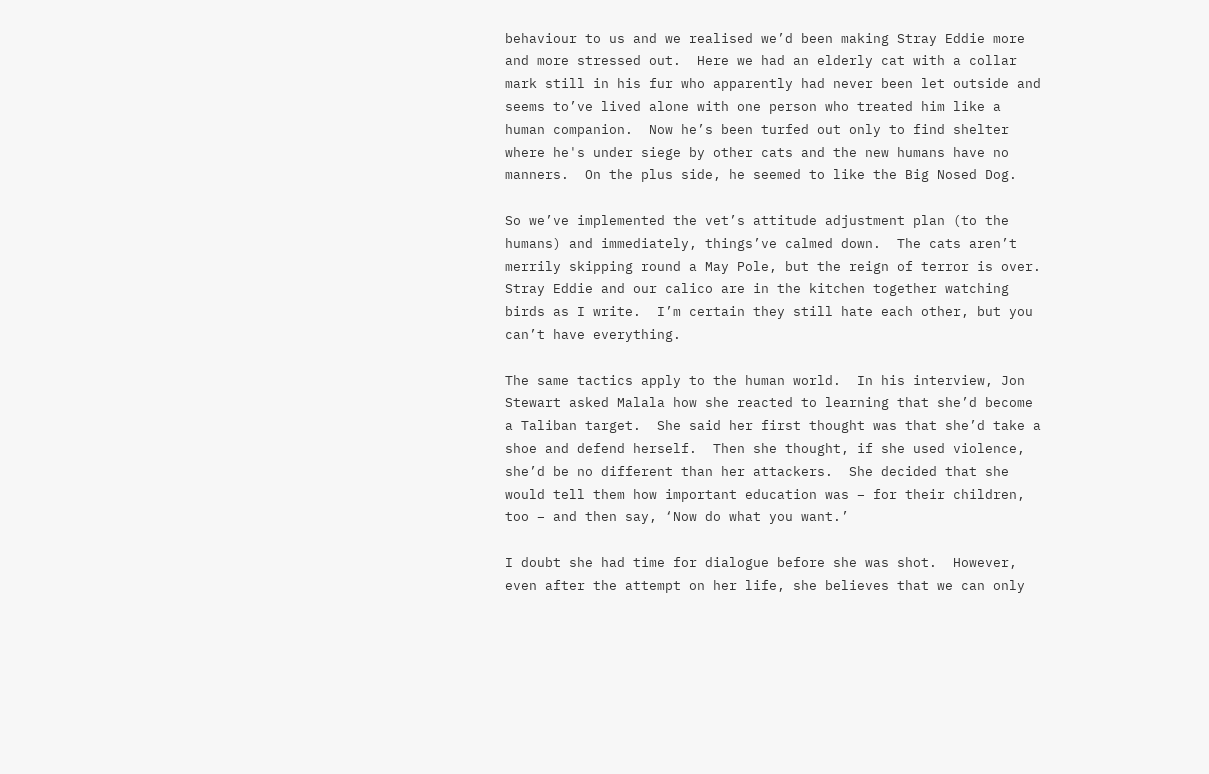behaviour to us and we realised we’d been making Stray Eddie more and more stressed out.  Here we had an elderly cat with a collar mark still in his fur who apparently had never been let outside and seems to’ve lived alone with one person who treated him like a human companion.  Now he’s been turfed out only to find shelter where he's under siege by other cats and the new humans have no manners.  On the plus side, he seemed to like the Big Nosed Dog.

So we’ve implemented the vet’s attitude adjustment plan (to the humans) and immediately, things’ve calmed down.  The cats aren’t merrily skipping round a May Pole, but the reign of terror is over.  Stray Eddie and our calico are in the kitchen together watching birds as I write.  I’m certain they still hate each other, but you can’t have everything.

The same tactics apply to the human world.  In his interview, Jon Stewart asked Malala how she reacted to learning that she’d become a Taliban target.  She said her first thought was that she’d take a shoe and defend herself.  Then she thought, if she used violence, she’d be no different than her attackers.  She decided that she would tell them how important education was – for their children, too – and then say, ‘Now do what you want.’

I doubt she had time for dialogue before she was shot.  However, even after the attempt on her life, she believes that we can only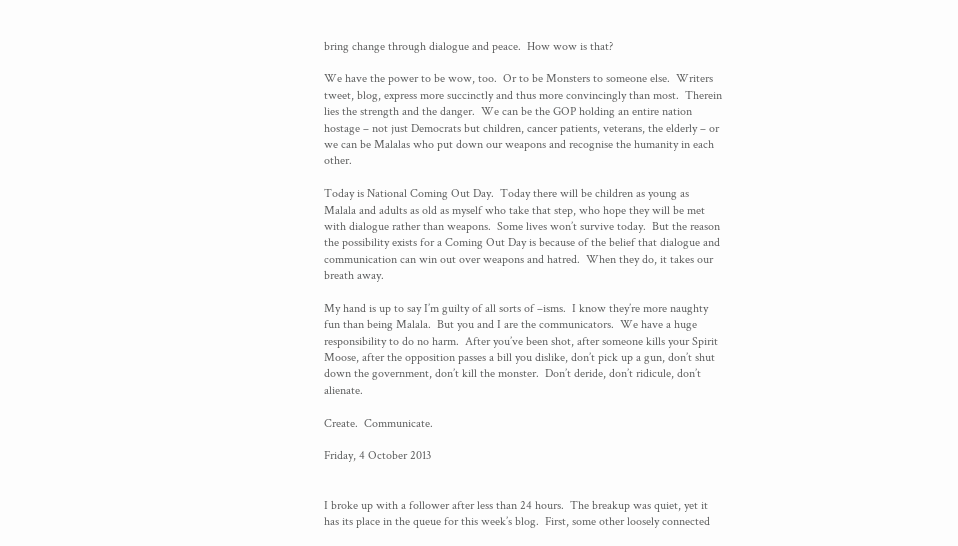bring change through dialogue and peace.  How wow is that?

We have the power to be wow, too.  Or to be Monsters to someone else.  Writers tweet, blog, express more succinctly and thus more convincingly than most.  Therein lies the strength and the danger.  We can be the GOP holding an entire nation hostage – not just Democrats but children, cancer patients, veterans, the elderly – or we can be Malalas who put down our weapons and recognise the humanity in each other.

Today is National Coming Out Day.  Today there will be children as young as Malala and adults as old as myself who take that step, who hope they will be met with dialogue rather than weapons.  Some lives won’t survive today.  But the reason the possibility exists for a Coming Out Day is because of the belief that dialogue and communication can win out over weapons and hatred.  When they do, it takes our breath away.

My hand is up to say I’m guilty of all sorts of –isms.  I know they’re more naughty fun than being Malala.  But you and I are the communicators.  We have a huge responsibility to do no harm.  After you’ve been shot, after someone kills your Spirit Moose, after the opposition passes a bill you dislike, don’t pick up a gun, don’t shut down the government, don’t kill the monster.  Don’t deride, don’t ridicule, don’t alienate.

Create.  Communicate.

Friday, 4 October 2013


I broke up with a follower after less than 24 hours.  The breakup was quiet, yet it has its place in the queue for this week’s blog.  First, some other loosely connected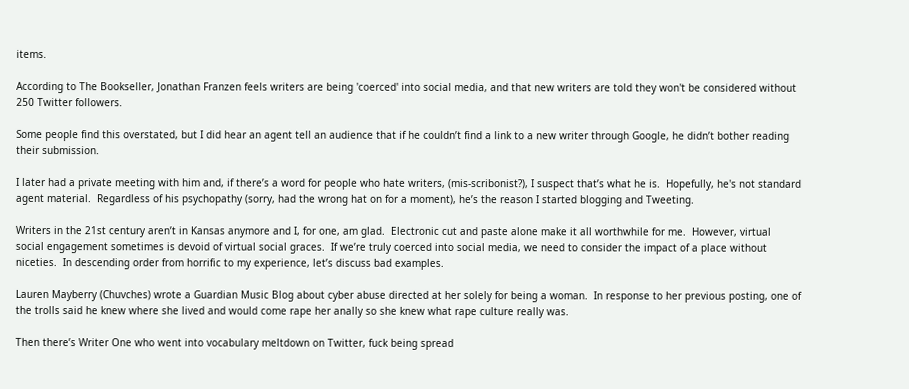items.

According to The Bookseller, Jonathan Franzen feels writers are being 'coerced' into social media, and that new writers are told they won't be considered without 250 Twitter followers.

Some people find this overstated, but I did hear an agent tell an audience that if he couldn’t find a link to a new writer through Google, he didn’t bother reading their submission.

I later had a private meeting with him and, if there’s a word for people who hate writers, (mis-scribonist?), I suspect that’s what he is.  Hopefully, he's not standard agent material.  Regardless of his psychopathy (sorry, had the wrong hat on for a moment), he’s the reason I started blogging and Tweeting.

Writers in the 21st century aren’t in Kansas anymore and I, for one, am glad.  Electronic cut and paste alone make it all worthwhile for me.  However, virtual social engagement sometimes is devoid of virtual social graces.  If we’re truly coerced into social media, we need to consider the impact of a place without niceties.  In descending order from horrific to my experience, let’s discuss bad examples.

Lauren Mayberry (Chuvches) wrote a Guardian Music Blog about cyber abuse directed at her solely for being a woman.  In response to her previous posting, one of the trolls said he knew where she lived and would come rape her anally so she knew what rape culture really was.

Then there’s Writer One who went into vocabulary meltdown on Twitter, fuck being spread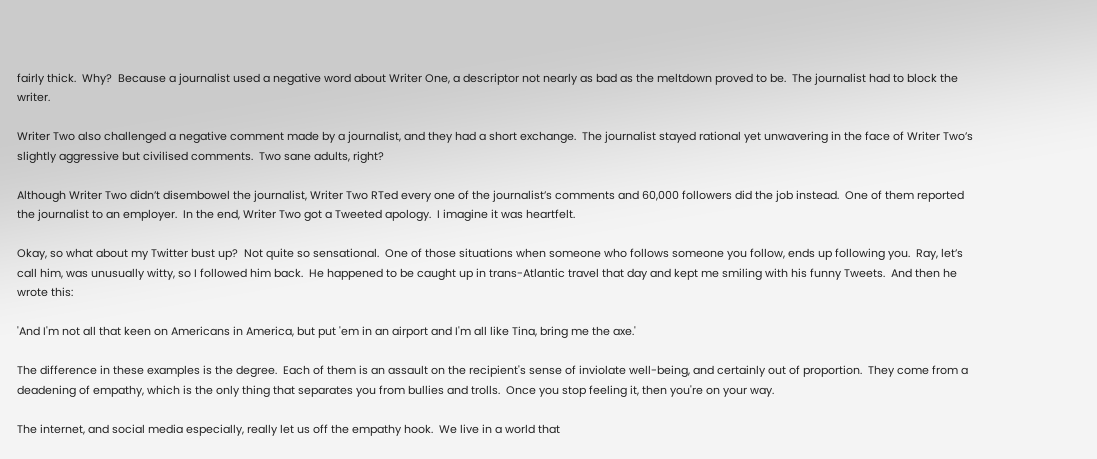fairly thick.  Why?  Because a journalist used a negative word about Writer One, a descriptor not nearly as bad as the meltdown proved to be.  The journalist had to block the writer.

Writer Two also challenged a negative comment made by a journalist, and they had a short exchange.  The journalist stayed rational yet unwavering in the face of Writer Two’s slightly aggressive but civilised comments.  Two sane adults, right?

Although Writer Two didn’t disembowel the journalist, Writer Two RTed every one of the journalist’s comments and 60,000 followers did the job instead.  One of them reported the journalist to an employer.  In the end, Writer Two got a Tweeted apology.  I imagine it was heartfelt.

Okay, so what about my Twitter bust up?  Not quite so sensational.  One of those situations when someone who follows someone you follow, ends up following you.  Ray, let’s call him, was unusually witty, so I followed him back.  He happened to be caught up in trans-Atlantic travel that day and kept me smiling with his funny Tweets.  And then he wrote this:

'And I'm not all that keen on Americans in America, but put 'em in an airport and I'm all like Tina, bring me the axe.'

The difference in these examples is the degree.  Each of them is an assault on the recipient's sense of inviolate well-being, and certainly out of proportion.  They come from a deadening of empathy, which is the only thing that separates you from bullies and trolls.  Once you stop feeling it, then you're on your way.

The internet, and social media especially, really let us off the empathy hook.  We live in a world that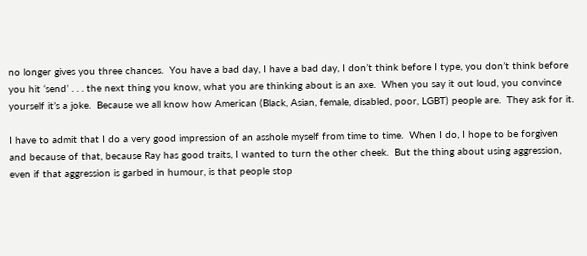no longer gives you three chances.  You have a bad day, I have a bad day, I don’t think before I type, you don’t think before you hit ‘send’ . . . the next thing you know, what you are thinking about is an axe.  When you say it out loud, you convince yourself it’s a joke.  Because we all know how American (Black, Asian, female, disabled, poor, LGBT) people are.  They ask for it.

I have to admit that I do a very good impression of an asshole myself from time to time.  When I do, I hope to be forgiven and because of that, because Ray has good traits, I wanted to turn the other cheek.  But the thing about using aggression, even if that aggression is garbed in humour, is that people stop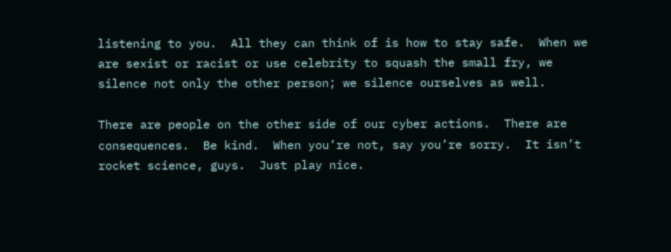listening to you.  All they can think of is how to stay safe.  When we are sexist or racist or use celebrity to squash the small fry, we silence not only the other person; we silence ourselves as well.

There are people on the other side of our cyber actions.  There are consequences.  Be kind.  When you’re not, say you’re sorry.  It isn’t rocket science, guys.  Just play nice.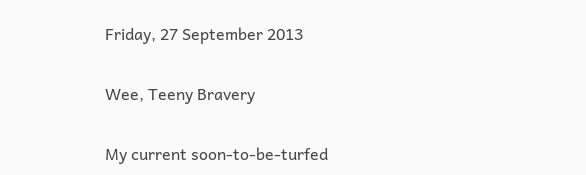Friday, 27 September 2013

Wee, Teeny Bravery

My current soon-to-be-turfed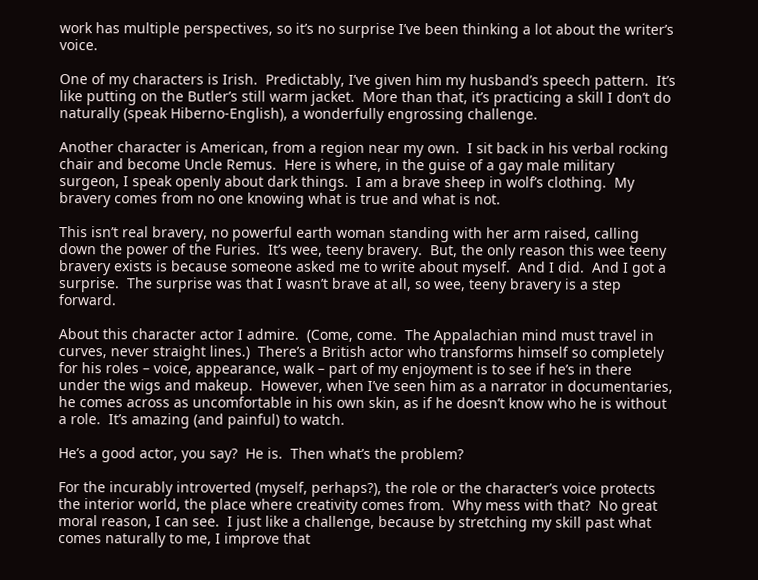work has multiple perspectives, so it’s no surprise I’ve been thinking a lot about the writer’s voice.

One of my characters is Irish.  Predictably, I’ve given him my husband’s speech pattern.  It’s like putting on the Butler’s still warm jacket.  More than that, it’s practicing a skill I don’t do naturally (speak Hiberno-English), a wonderfully engrossing challenge.

Another character is American, from a region near my own.  I sit back in his verbal rocking chair and become Uncle Remus.  Here is where, in the guise of a gay male military surgeon, I speak openly about dark things.  I am a brave sheep in wolf’s clothing.  My bravery comes from no one knowing what is true and what is not.

This isn’t real bravery, no powerful earth woman standing with her arm raised, calling down the power of the Furies.  It’s wee, teeny bravery.  But, the only reason this wee teeny bravery exists is because someone asked me to write about myself.  And I did.  And I got a surprise.  The surprise was that I wasn’t brave at all, so wee, teeny bravery is a step forward.

About this character actor I admire.  (Come, come.  The Appalachian mind must travel in curves, never straight lines.)  There’s a British actor who transforms himself so completely for his roles – voice, appearance, walk – part of my enjoyment is to see if he’s in there under the wigs and makeup.  However, when I’ve seen him as a narrator in documentaries, he comes across as uncomfortable in his own skin, as if he doesn’t know who he is without a role.  It’s amazing (and painful) to watch.

He’s a good actor, you say?  He is.  Then what’s the problem?

For the incurably introverted (myself, perhaps?), the role or the character’s voice protects the interior world, the place where creativity comes from.  Why mess with that?  No great moral reason, I can see.  I just like a challenge, because by stretching my skill past what comes naturally to me, I improve that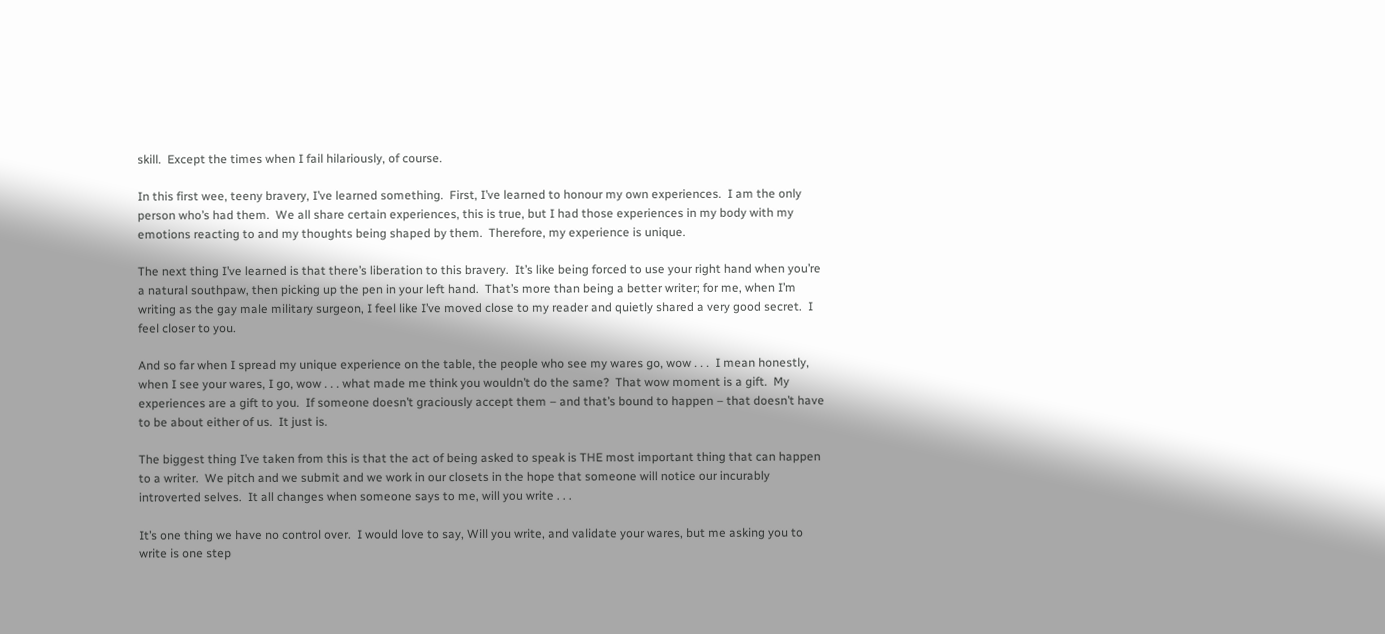skill.  Except the times when I fail hilariously, of course.

In this first wee, teeny bravery, I’ve learned something.  First, I’ve learned to honour my own experiences.  I am the only person who’s had them.  We all share certain experiences, this is true, but I had those experiences in my body with my emotions reacting to and my thoughts being shaped by them.  Therefore, my experience is unique.

The next thing I’ve learned is that there’s liberation to this bravery.  It’s like being forced to use your right hand when you’re a natural southpaw, then picking up the pen in your left hand.  That’s more than being a better writer; for me, when I’m writing as the gay male military surgeon, I feel like I’ve moved close to my reader and quietly shared a very good secret.  I feel closer to you.

And so far when I spread my unique experience on the table, the people who see my wares go, wow . . .  I mean honestly, when I see your wares, I go, wow . . . what made me think you wouldn’t do the same?  That wow moment is a gift.  My experiences are a gift to you.  If someone doesn’t graciously accept them – and that’s bound to happen – that doesn’t have to be about either of us.  It just is.

The biggest thing I’ve taken from this is that the act of being asked to speak is THE most important thing that can happen to a writer.  We pitch and we submit and we work in our closets in the hope that someone will notice our incurably introverted selves.  It all changes when someone says to me, will you write . . .

It’s one thing we have no control over.  I would love to say, Will you write, and validate your wares, but me asking you to write is one step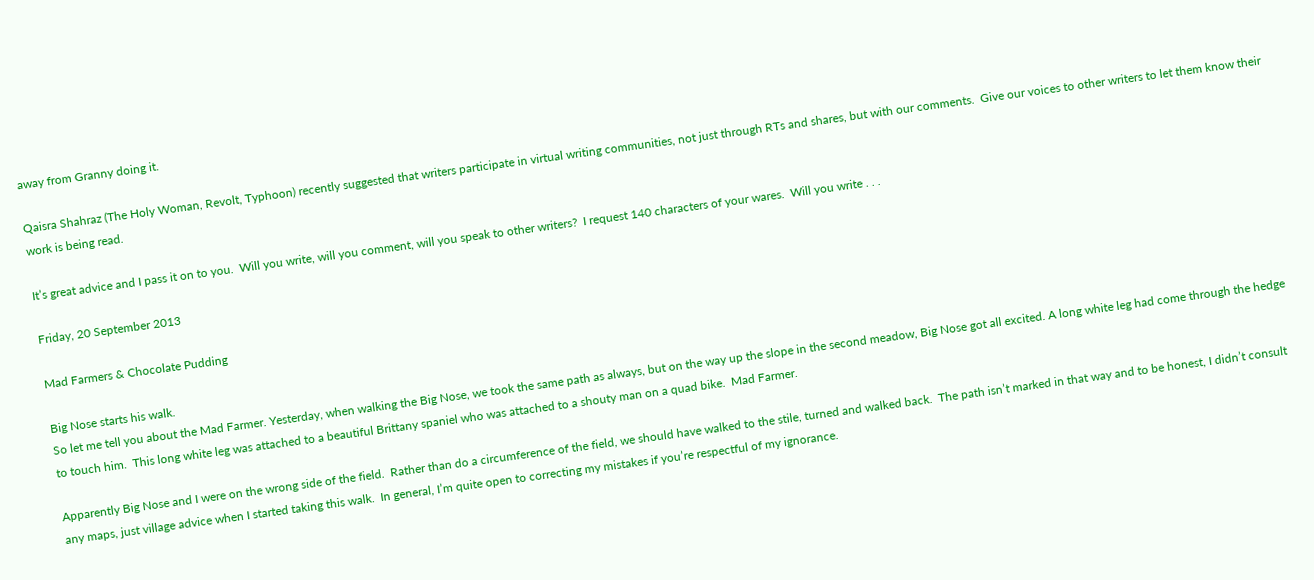away from Granny doing it.

Qaisra Shahraz (The Holy Woman, Revolt, Typhoon) recently suggested that writers participate in virtual writing communities, not just through RTs and shares, but with our comments.  Give our voices to other writers to let them know their work is being read.

It’s great advice and I pass it on to you.  Will you write, will you comment, will you speak to other writers?  I request 140 characters of your wares.  Will you write . . .

Friday, 20 September 2013

Mad Farmers & Chocolate Pudding

Big Nose starts his walk.
So let me tell you about the Mad Farmer. Yesterday, when walking the Big Nose, we took the same path as always, but on the way up the slope in the second meadow, Big Nose got all excited. A long white leg had come through the hedge to touch him.  This long white leg was attached to a beautiful Brittany spaniel who was attached to a shouty man on a quad bike.  Mad Farmer.

Apparently Big Nose and I were on the wrong side of the field.  Rather than do a circumference of the field, we should have walked to the stile, turned and walked back.  The path isn’t marked in that way and to be honest, I didn’t consult any maps, just village advice when I started taking this walk.  In general, I’m quite open to correcting my mistakes if you’re respectful of my ignorance.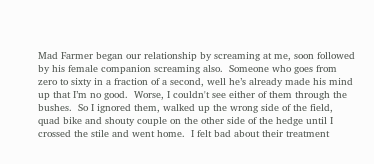Mad Farmer began our relationship by screaming at me, soon followed by his female companion screaming also.  Someone who goes from zero to sixty in a fraction of a second, well he’s already made his mind up that I’m no good.  Worse, I couldn't see either of them through the bushes.  So I ignored them, walked up the wrong side of the field, quad bike and shouty couple on the other side of the hedge until I crossed the stile and went home.  I felt bad about their treatment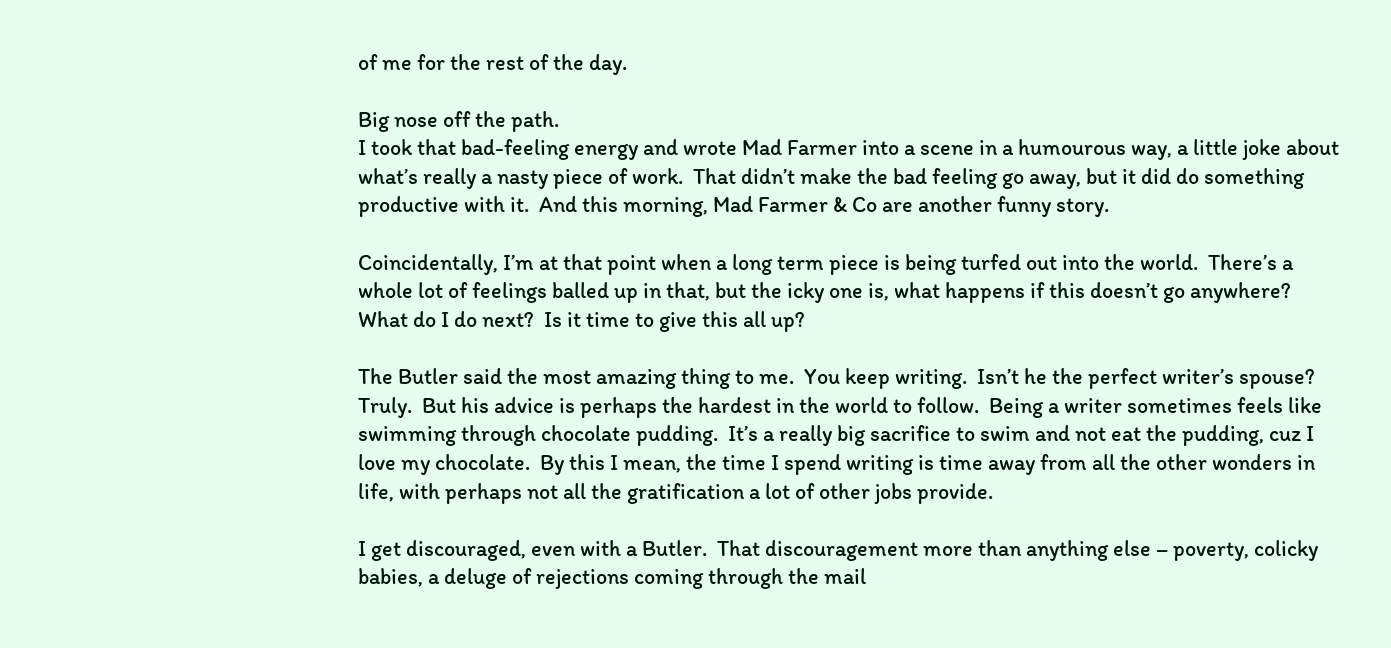of me for the rest of the day.

Big nose off the path.
I took that bad-feeling energy and wrote Mad Farmer into a scene in a humourous way, a little joke about what’s really a nasty piece of work.  That didn’t make the bad feeling go away, but it did do something productive with it.  And this morning, Mad Farmer & Co are another funny story.

Coincidentally, I’m at that point when a long term piece is being turfed out into the world.  There’s a whole lot of feelings balled up in that, but the icky one is, what happens if this doesn’t go anywhere?  What do I do next?  Is it time to give this all up?

The Butler said the most amazing thing to me.  You keep writing.  Isn’t he the perfect writer’s spouse?  Truly.  But his advice is perhaps the hardest in the world to follow.  Being a writer sometimes feels like swimming through chocolate pudding.  It’s a really big sacrifice to swim and not eat the pudding, cuz I love my chocolate.  By this I mean, the time I spend writing is time away from all the other wonders in life, with perhaps not all the gratification a lot of other jobs provide.

I get discouraged, even with a Butler.  That discouragement more than anything else – poverty, colicky babies, a deluge of rejections coming through the mail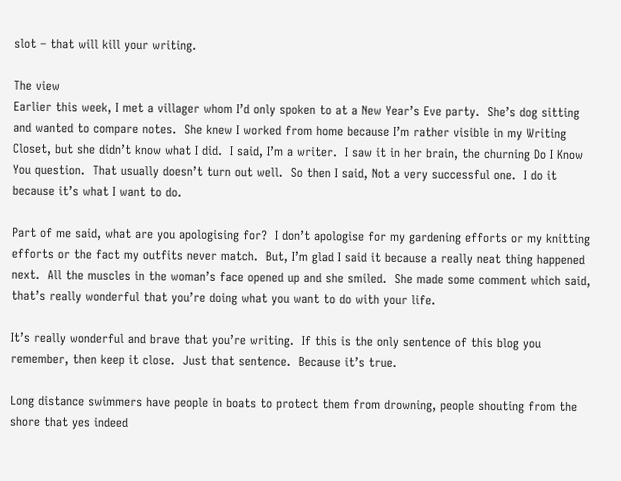slot – that will kill your writing.

The view
Earlier this week, I met a villager whom I’d only spoken to at a New Year’s Eve party.  She’s dog sitting and wanted to compare notes.  She knew I worked from home because I’m rather visible in my Writing Closet, but she didn’t know what I did.  I said, I’m a writer.  I saw it in her brain, the churning Do I Know You question.  That usually doesn’t turn out well.  So then I said, Not a very successful one.  I do it because it’s what I want to do.

Part of me said, what are you apologising for?  I don’t apologise for my gardening efforts or my knitting efforts or the fact my outfits never match.  But, I’m glad I said it because a really neat thing happened next.  All the muscles in the woman’s face opened up and she smiled.  She made some comment which said, that’s really wonderful that you’re doing what you want to do with your life.

It’s really wonderful and brave that you’re writing.  If this is the only sentence of this blog you remember, then keep it close.  Just that sentence.  Because it’s true.

Long distance swimmers have people in boats to protect them from drowning, people shouting from the shore that yes indeed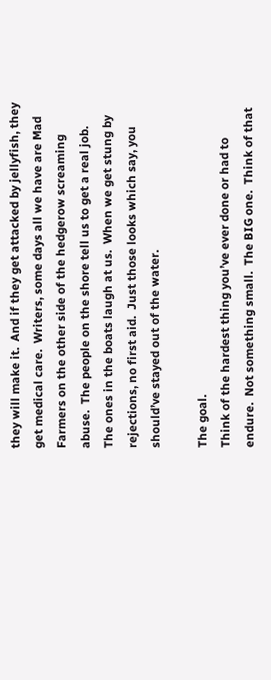they will make it.  And if they get attacked by jellyfish, they get medical care.  Writers, some days all we have are Mad Farmers on the other side of the hedgerow screaming abuse.  The people on the shore tell us to get a real job.  The ones in the boats laugh at us.  When we get stung by rejections, no first aid.  Just those looks which say, you should’ve stayed out of the water.

The goal.
Think of the hardest thing you’ve ever done or had to endure.  Not something small.  The BIG one.  Think of that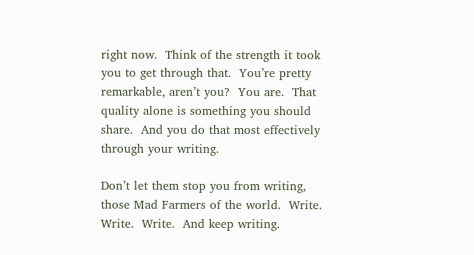right now.  Think of the strength it took you to get through that.  You’re pretty remarkable, aren’t you?  You are.  That quality alone is something you should share.  And you do that most effectively through your writing.

Don’t let them stop you from writing, those Mad Farmers of the world.  Write.  Write.  Write.  And keep writing.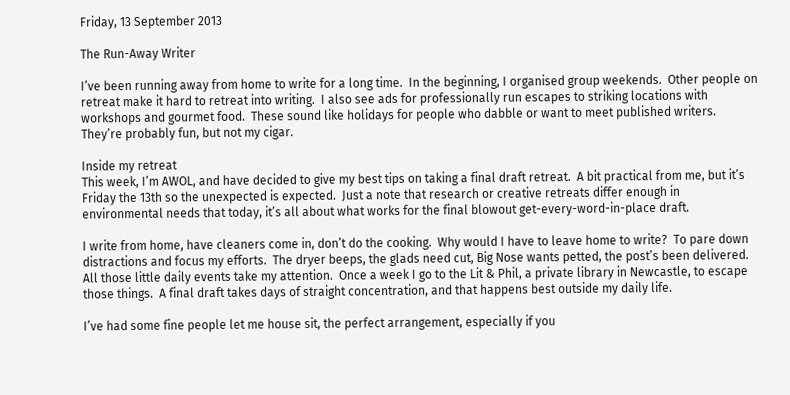Friday, 13 September 2013

The Run-Away Writer

I’ve been running away from home to write for a long time.  In the beginning, I organised group weekends.  Other people on retreat make it hard to retreat into writing.  I also see ads for professionally run escapes to striking locations with workshops and gourmet food.  These sound like holidays for people who dabble or want to meet published writers.  They’re probably fun, but not my cigar.

Inside my retreat
This week, I’m AWOL, and have decided to give my best tips on taking a final draft retreat.  A bit practical from me, but it’s Friday the 13th so the unexpected is expected.  Just a note that research or creative retreats differ enough in environmental needs that today, it’s all about what works for the final blowout get-every-word-in-place draft.

I write from home, have cleaners come in, don’t do the cooking.  Why would I have to leave home to write?  To pare down distractions and focus my efforts.  The dryer beeps, the glads need cut, Big Nose wants petted, the post’s been delivered.  All those little daily events take my attention.  Once a week I go to the Lit & Phil, a private library in Newcastle, to escape those things.  A final draft takes days of straight concentration, and that happens best outside my daily life.

I’ve had some fine people let me house sit, the perfect arrangement, especially if you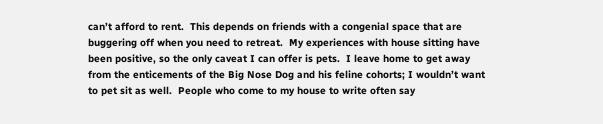can’t afford to rent.  This depends on friends with a congenial space that are buggering off when you need to retreat.  My experiences with house sitting have been positive, so the only caveat I can offer is pets.  I leave home to get away from the enticements of the Big Nose Dog and his feline cohorts; I wouldn’t want to pet sit as well.  People who come to my house to write often say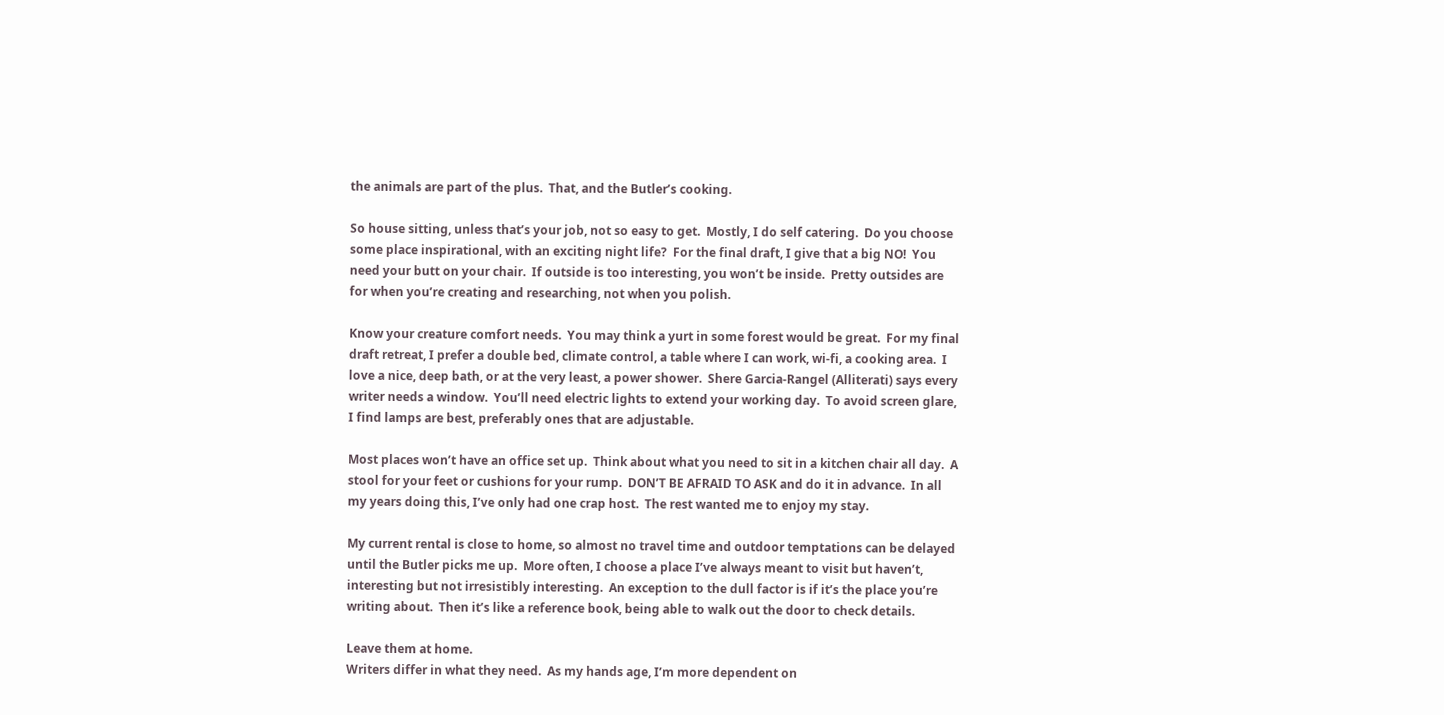the animals are part of the plus.  That, and the Butler’s cooking.

So house sitting, unless that’s your job, not so easy to get.  Mostly, I do self catering.  Do you choose some place inspirational, with an exciting night life?  For the final draft, I give that a big NO!  You need your butt on your chair.  If outside is too interesting, you won’t be inside.  Pretty outsides are for when you’re creating and researching, not when you polish.

Know your creature comfort needs.  You may think a yurt in some forest would be great.  For my final draft retreat, I prefer a double bed, climate control, a table where I can work, wi-fi, a cooking area.  I love a nice, deep bath, or at the very least, a power shower.  Shere Garcia-Rangel (Alliterati) says every writer needs a window.  You’ll need electric lights to extend your working day.  To avoid screen glare, I find lamps are best, preferably ones that are adjustable.

Most places won’t have an office set up.  Think about what you need to sit in a kitchen chair all day.  A stool for your feet or cushions for your rump.  DON’T BE AFRAID TO ASK and do it in advance.  In all my years doing this, I’ve only had one crap host.  The rest wanted me to enjoy my stay.

My current rental is close to home, so almost no travel time and outdoor temptations can be delayed until the Butler picks me up.  More often, I choose a place I’ve always meant to visit but haven’t, interesting but not irresistibly interesting.  An exception to the dull factor is if it’s the place you’re writing about.  Then it’s like a reference book, being able to walk out the door to check details.

Leave them at home.
Writers differ in what they need.  As my hands age, I’m more dependent on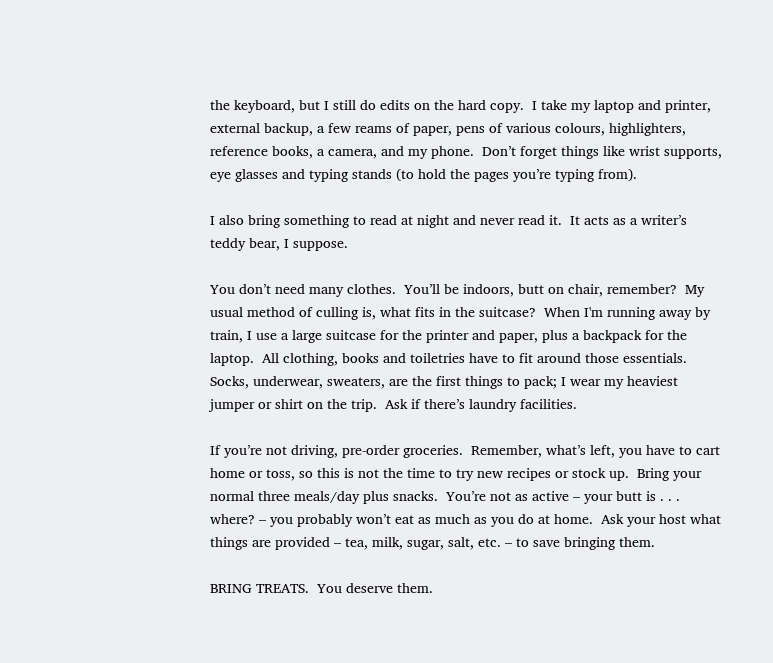the keyboard, but I still do edits on the hard copy.  I take my laptop and printer, external backup, a few reams of paper, pens of various colours, highlighters, reference books, a camera, and my phone.  Don’t forget things like wrist supports, eye glasses and typing stands (to hold the pages you’re typing from).

I also bring something to read at night and never read it.  It acts as a writer’s teddy bear, I suppose.

You don’t need many clothes.  You’ll be indoors, butt on chair, remember?  My usual method of culling is, what fits in the suitcase?  When I'm running away by train, I use a large suitcase for the printer and paper, plus a backpack for the laptop.  All clothing, books and toiletries have to fit around those essentials.  Socks, underwear, sweaters, are the first things to pack; I wear my heaviest jumper or shirt on the trip.  Ask if there’s laundry facilities.

If you’re not driving, pre-order groceries.  Remember, what’s left, you have to cart home or toss, so this is not the time to try new recipes or stock up.  Bring your normal three meals/day plus snacks.  You’re not as active – your butt is . . . where? – you probably won’t eat as much as you do at home.  Ask your host what things are provided – tea, milk, sugar, salt, etc. – to save bringing them.

BRING TREATS.  You deserve them.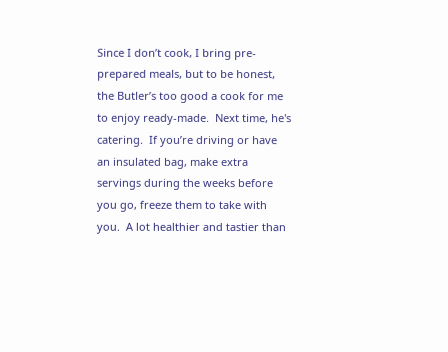Since I don’t cook, I bring pre-prepared meals, but to be honest, the Butler’s too good a cook for me to enjoy ready-made.  Next time, he's catering.  If you’re driving or have an insulated bag, make extra servings during the weeks before you go, freeze them to take with you.  A lot healthier and tastier than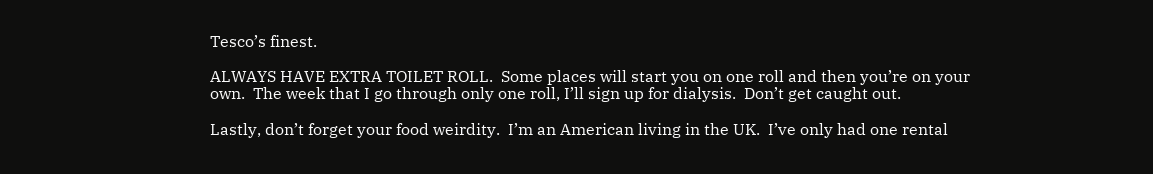Tesco’s finest.

ALWAYS HAVE EXTRA TOILET ROLL.  Some places will start you on one roll and then you’re on your own.  The week that I go through only one roll, I’ll sign up for dialysis.  Don’t get caught out.

Lastly, don’t forget your food weirdity.  I’m an American living in the UK.  I’ve only had one rental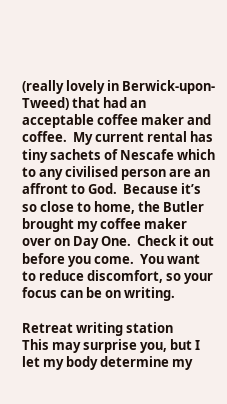(really lovely in Berwick-upon-Tweed) that had an acceptable coffee maker and coffee.  My current rental has tiny sachets of Nescafe which to any civilised person are an affront to God.  Because it’s so close to home, the Butler brought my coffee maker over on Day One.  Check it out before you come.  You want to reduce discomfort, so your focus can be on writing.

Retreat writing station
This may surprise you, but I let my body determine my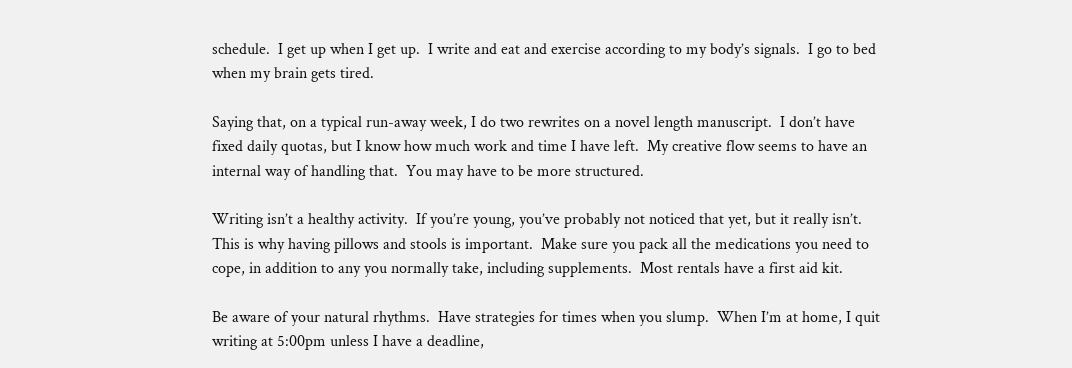schedule.  I get up when I get up.  I write and eat and exercise according to my body’s signals.  I go to bed when my brain gets tired.

Saying that, on a typical run-away week, I do two rewrites on a novel length manuscript.  I don’t have fixed daily quotas, but I know how much work and time I have left.  My creative flow seems to have an internal way of handling that.  You may have to be more structured.

Writing isn’t a healthy activity.  If you’re young, you’ve probably not noticed that yet, but it really isn’t.  This is why having pillows and stools is important.  Make sure you pack all the medications you need to cope, in addition to any you normally take, including supplements.  Most rentals have a first aid kit.

Be aware of your natural rhythms.  Have strategies for times when you slump.  When I’m at home, I quit writing at 5:00pm unless I have a deadline,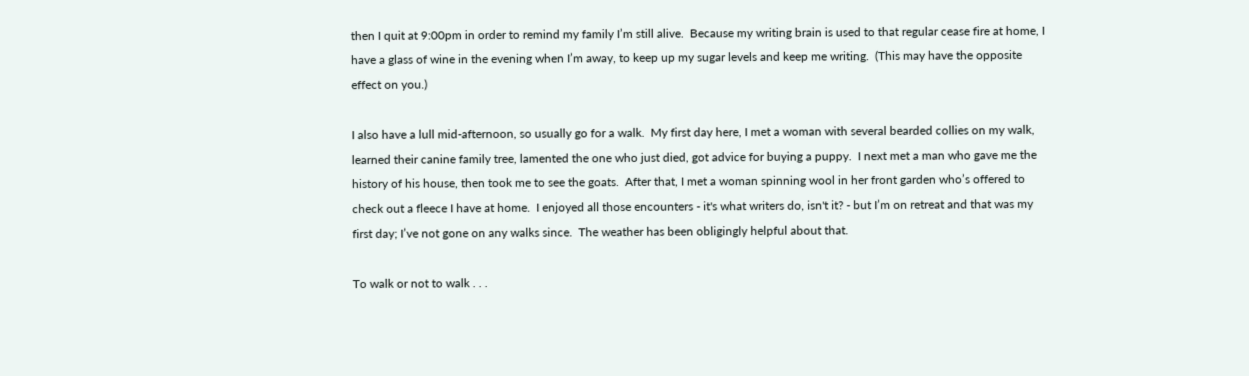then I quit at 9:00pm in order to remind my family I’m still alive.  Because my writing brain is used to that regular cease fire at home, I have a glass of wine in the evening when I’m away, to keep up my sugar levels and keep me writing.  (This may have the opposite effect on you.)

I also have a lull mid-afternoon, so usually go for a walk.  My first day here, I met a woman with several bearded collies on my walk, learned their canine family tree, lamented the one who just died, got advice for buying a puppy.  I next met a man who gave me the history of his house, then took me to see the goats.  After that, I met a woman spinning wool in her front garden who’s offered to check out a fleece I have at home.  I enjoyed all those encounters - it's what writers do, isn't it? - but I’m on retreat and that was my first day; I’ve not gone on any walks since.  The weather has been obligingly helpful about that.

To walk or not to walk . . .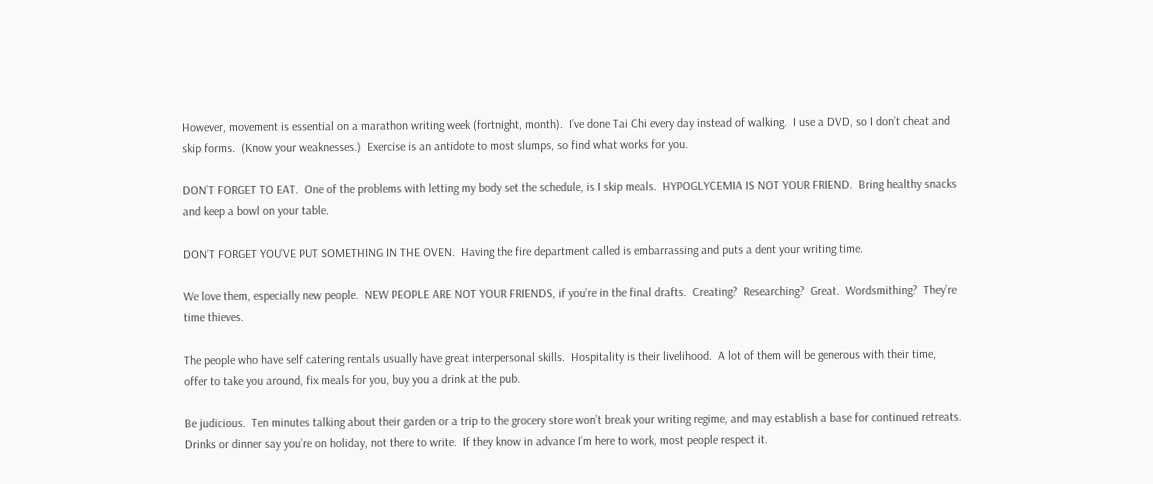However, movement is essential on a marathon writing week (fortnight, month).  I’ve done Tai Chi every day instead of walking.  I use a DVD, so I don’t cheat and skip forms.  (Know your weaknesses.)  Exercise is an antidote to most slumps, so find what works for you.

DON’T FORGET TO EAT.  One of the problems with letting my body set the schedule, is I skip meals.  HYPOGLYCEMIA IS NOT YOUR FRIEND.  Bring healthy snacks and keep a bowl on your table.

DON’T FORGET YOU’VE PUT SOMETHING IN THE OVEN.  Having the fire department called is embarrassing and puts a dent your writing time.

We love them, especially new people.  NEW PEOPLE ARE NOT YOUR FRIENDS, if you’re in the final drafts.  Creating?  Researching?  Great.  Wordsmithing?  They’re time thieves.

The people who have self catering rentals usually have great interpersonal skills.  Hospitality is their livelihood.  A lot of them will be generous with their time, offer to take you around, fix meals for you, buy you a drink at the pub.

Be judicious.  Ten minutes talking about their garden or a trip to the grocery store won’t break your writing regime, and may establish a base for continued retreats.  Drinks or dinner say you’re on holiday, not there to write.  If they know in advance I’m here to work, most people respect it.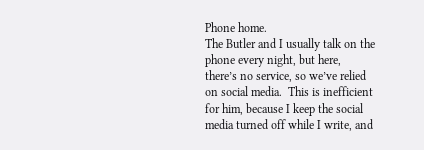Phone home.
The Butler and I usually talk on the phone every night, but here, there’s no service, so we’ve relied on social media.  This is inefficient for him, because I keep the social media turned off while I write, and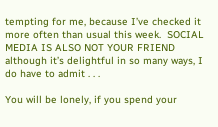tempting for me, because I’ve checked it more often than usual this week.  SOCIAL MEDIA IS ALSO NOT YOUR FRIEND although it’s delightful in so many ways, I do have to admit . . .

You will be lonely, if you spend your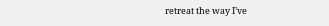retreat the way I’ve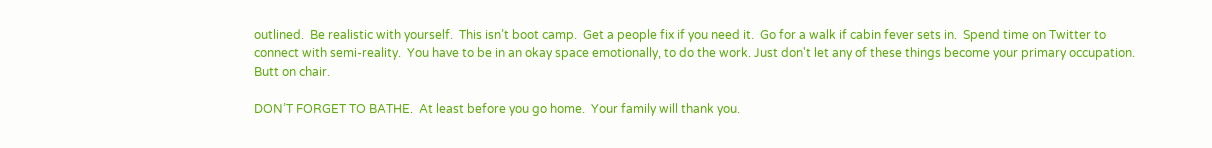outlined.  Be realistic with yourself.  This isn’t boot camp.  Get a people fix if you need it.  Go for a walk if cabin fever sets in.  Spend time on Twitter to connect with semi-reality.  You have to be in an okay space emotionally, to do the work. Just don't let any of these things become your primary occupation.  Butt on chair.

DON’T FORGET TO BATHE.  At least before you go home.  Your family will thank you.